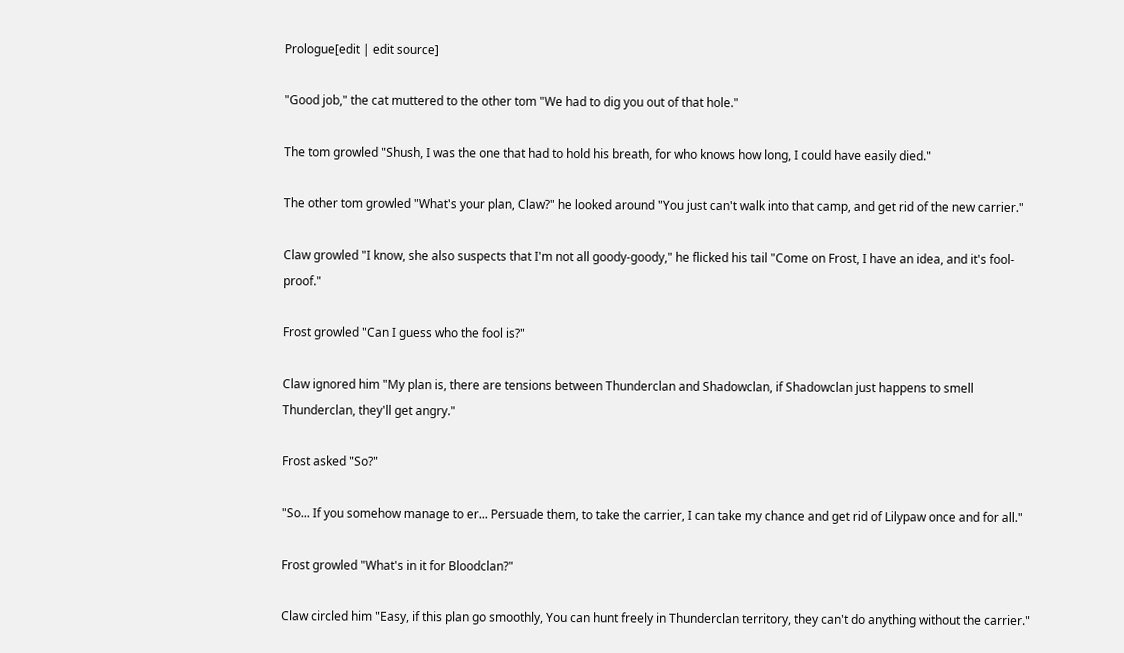Prologue[edit | edit source]

"Good job," the cat muttered to the other tom "We had to dig you out of that hole."

The tom growled "Shush, I was the one that had to hold his breath, for who knows how long, I could have easily died."

The other tom growled "What's your plan, Claw?" he looked around "You just can't walk into that camp, and get rid of the new carrier."

Claw growled "I know, she also suspects that I'm not all goody-goody," he flicked his tail "Come on Frost, I have an idea, and it's fool-proof."

Frost growled "Can I guess who the fool is?"

Claw ignored him "My plan is, there are tensions between Thunderclan and Shadowclan, if Shadowclan just happens to smell Thunderclan, they'll get angry."

Frost asked "So?"

"So... If you somehow manage to er... Persuade them, to take the carrier, I can take my chance and get rid of Lilypaw once and for all."

Frost growled "What's in it for Bloodclan?"

Claw circled him "Easy, if this plan go smoothly, You can hunt freely in Thunderclan territory, they can't do anything without the carrier."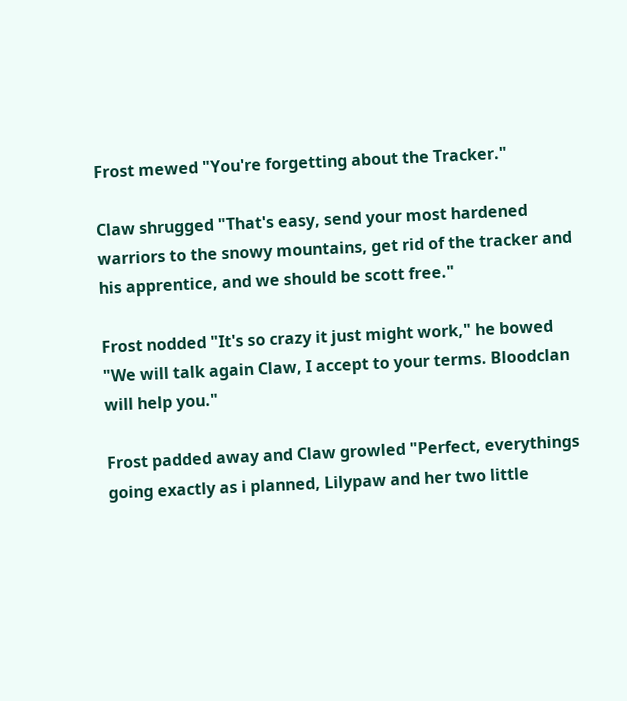Frost mewed "You're forgetting about the Tracker."

Claw shrugged "That's easy, send your most hardened warriors to the snowy mountains, get rid of the tracker and his apprentice, and we should be scott free."

Frost nodded "It's so crazy it just might work," he bowed "We will talk again Claw, I accept to your terms. Bloodclan will help you."

Frost padded away and Claw growled "Perfect, everythings going exactly as i planned, Lilypaw and her two little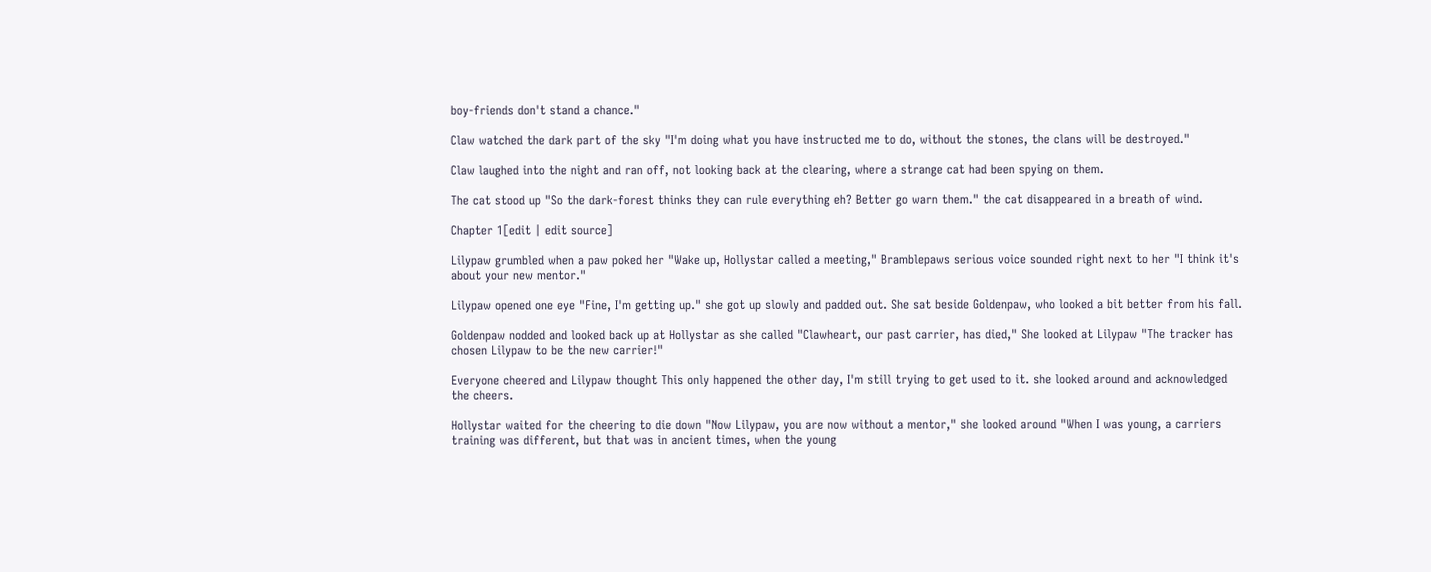boy-friends don't stand a chance."

Claw watched the dark part of the sky "I'm doing what you have instructed me to do, without the stones, the clans will be destroyed."

Claw laughed into the night and ran off, not looking back at the clearing, where a strange cat had been spying on them.

The cat stood up "So the dark-forest thinks they can rule everything eh? Better go warn them." the cat disappeared in a breath of wind.

Chapter 1[edit | edit source]

Lilypaw grumbled when a paw poked her "Wake up, Hollystar called a meeting," Bramblepaws serious voice sounded right next to her "I think it's about your new mentor."

Lilypaw opened one eye "Fine, I'm getting up." she got up slowly and padded out. She sat beside Goldenpaw, who looked a bit better from his fall.

Goldenpaw nodded and looked back up at Hollystar as she called "Clawheart, our past carrier, has died," She looked at Lilypaw "The tracker has chosen Lilypaw to be the new carrier!"

Everyone cheered and Lilypaw thought This only happened the other day, I'm still trying to get used to it. she looked around and acknowledged the cheers.

Hollystar waited for the cheering to die down "Now Lilypaw, you are now without a mentor," she looked around "When I was young, a carriers training was different, but that was in ancient times, when the young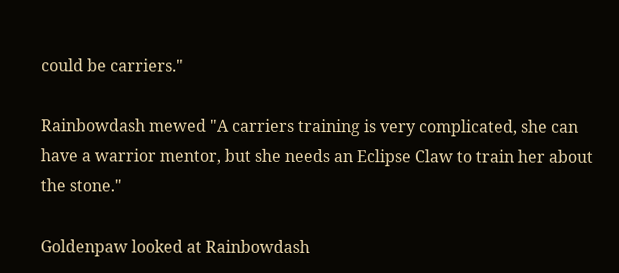could be carriers."

Rainbowdash mewed "A carriers training is very complicated, she can have a warrior mentor, but she needs an Eclipse Claw to train her about the stone."

Goldenpaw looked at Rainbowdash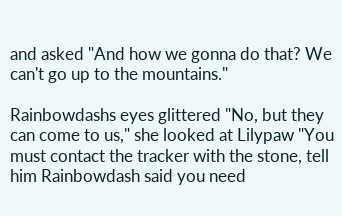and asked "And how we gonna do that? We can't go up to the mountains."

Rainbowdashs eyes glittered "No, but they can come to us," she looked at Lilypaw "You must contact the tracker with the stone, tell him Rainbowdash said you need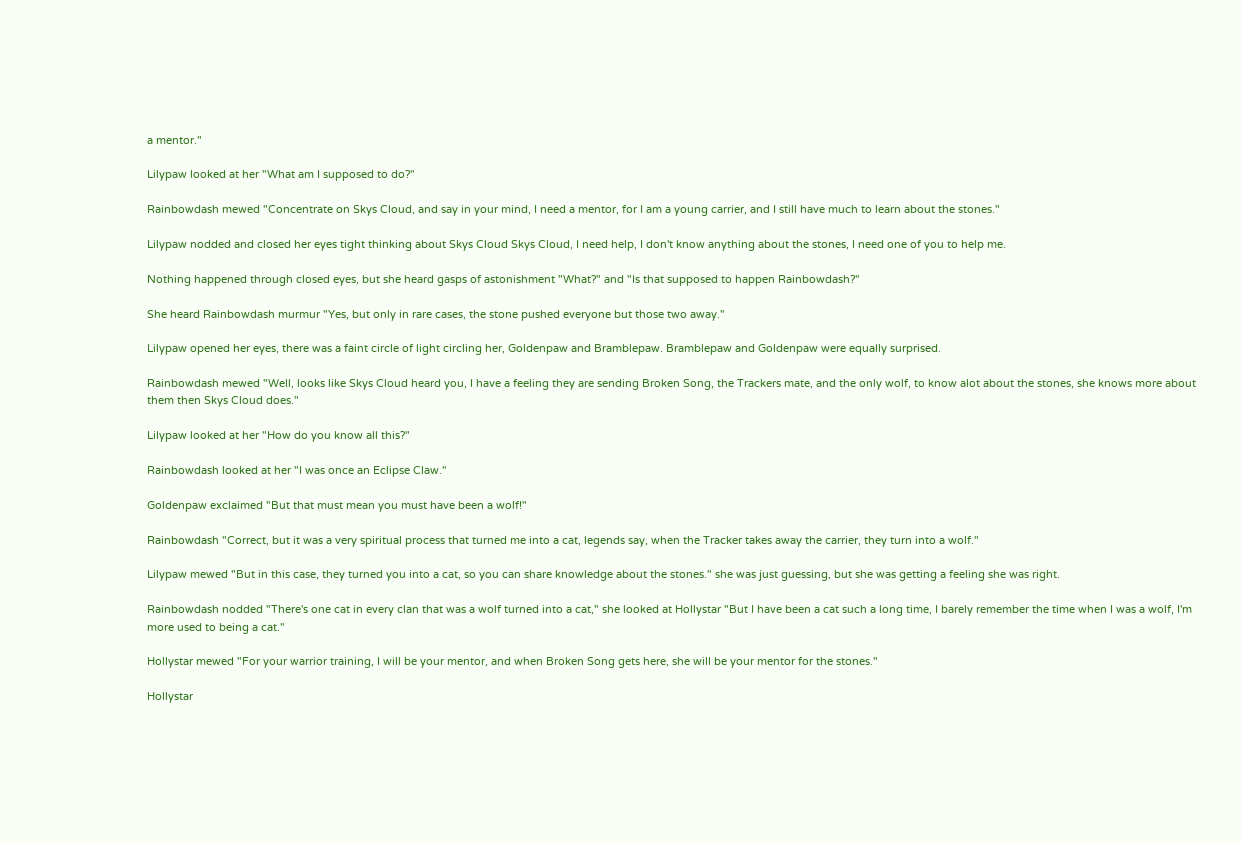a mentor."

Lilypaw looked at her "What am I supposed to do?"

Rainbowdash mewed "Concentrate on Skys Cloud, and say in your mind, I need a mentor, for I am a young carrier, and I still have much to learn about the stones."

Lilypaw nodded and closed her eyes tight thinking about Skys Cloud Skys Cloud, I need help, I don't know anything about the stones, I need one of you to help me.

Nothing happened through closed eyes, but she heard gasps of astonishment "What?" and "Is that supposed to happen Rainbowdash?"

She heard Rainbowdash murmur "Yes, but only in rare cases, the stone pushed everyone but those two away."

Lilypaw opened her eyes, there was a faint circle of light circling her, Goldenpaw and Bramblepaw. Bramblepaw and Goldenpaw were equally surprised.

Rainbowdash mewed "Well, looks like Skys Cloud heard you, I have a feeling they are sending Broken Song, the Trackers mate, and the only wolf, to know alot about the stones, she knows more about them then Skys Cloud does."

Lilypaw looked at her "How do you know all this?"

Rainbowdash looked at her "I was once an Eclipse Claw."

Goldenpaw exclaimed "But that must mean you must have been a wolf!"

Rainbowdash "Correct, but it was a very spiritual process that turned me into a cat, legends say, when the Tracker takes away the carrier, they turn into a wolf."

Lilypaw mewed "But in this case, they turned you into a cat, so you can share knowledge about the stones." she was just guessing, but she was getting a feeling she was right.

Rainbowdash nodded "There's one cat in every clan that was a wolf turned into a cat," she looked at Hollystar "But I have been a cat such a long time, I barely remember the time when I was a wolf, I'm more used to being a cat."

Hollystar mewed "For your warrior training, I will be your mentor, and when Broken Song gets here, she will be your mentor for the stones."

Hollystar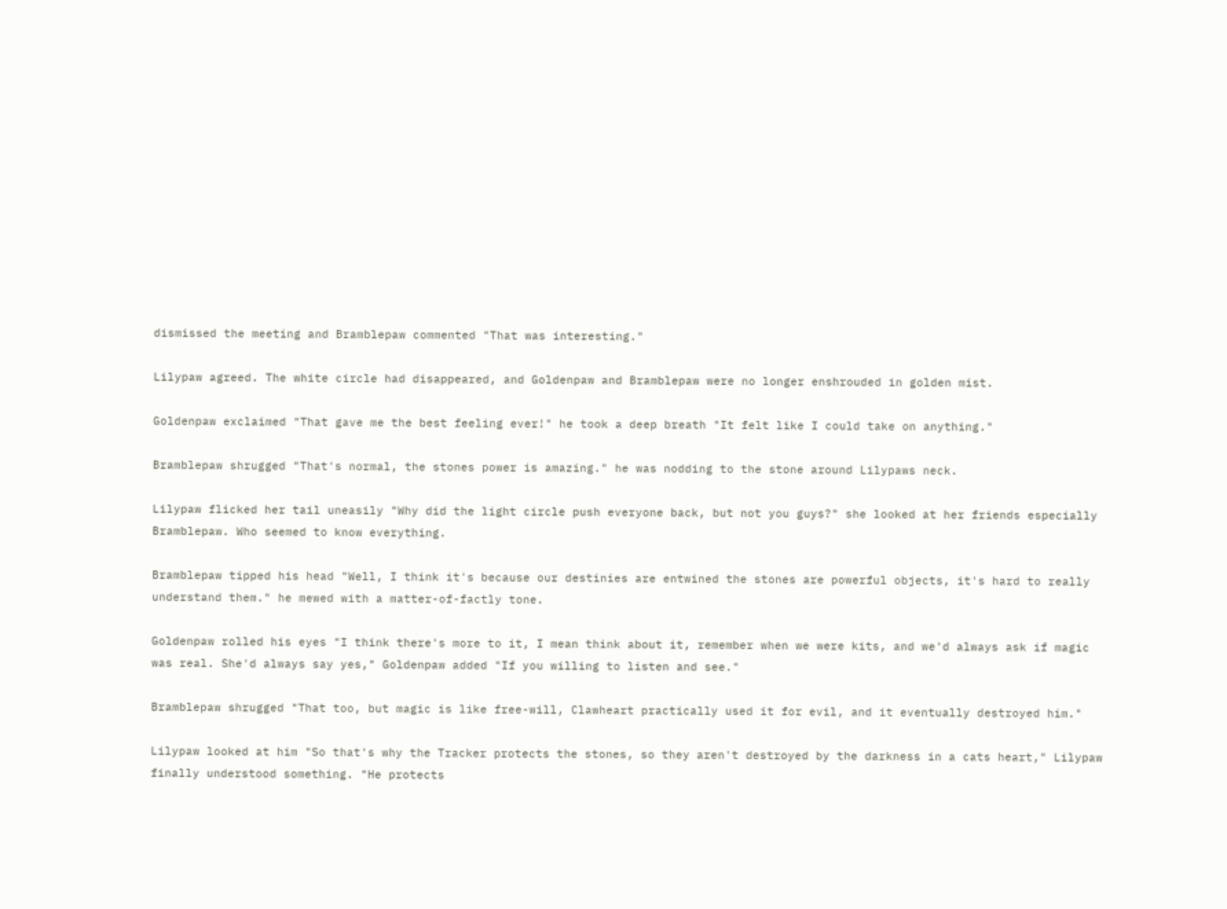dismissed the meeting and Bramblepaw commented "That was interesting."

Lilypaw agreed. The white circle had disappeared, and Goldenpaw and Bramblepaw were no longer enshrouded in golden mist.

Goldenpaw exclaimed "That gave me the best feeling ever!" he took a deep breath "It felt like I could take on anything."

Bramblepaw shrugged "That's normal, the stones power is amazing." he was nodding to the stone around Lilypaws neck.

Lilypaw flicked her tail uneasily "Why did the light circle push everyone back, but not you guys?" she looked at her friends especially Bramblepaw. Who seemed to know everything.

Bramblepaw tipped his head "Well, I think it's because our destinies are entwined the stones are powerful objects, it's hard to really understand them." he mewed with a matter-of-factly tone.

Goldenpaw rolled his eyes "I think there's more to it, I mean think about it, remember when we were kits, and we'd always ask if magic was real. She'd always say yes," Goldenpaw added "If you willing to listen and see."

Bramblepaw shrugged "That too, but magic is like free-will, Clawheart practically used it for evil, and it eventually destroyed him."

Lilypaw looked at him "So that's why the Tracker protects the stones, so they aren't destroyed by the darkness in a cats heart," Lilypaw finally understood something. "He protects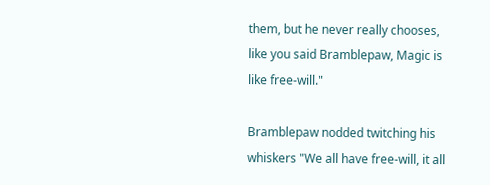them, but he never really chooses, like you said Bramblepaw, Magic is like free-will."

Bramblepaw nodded twitching his whiskers "We all have free-will, it all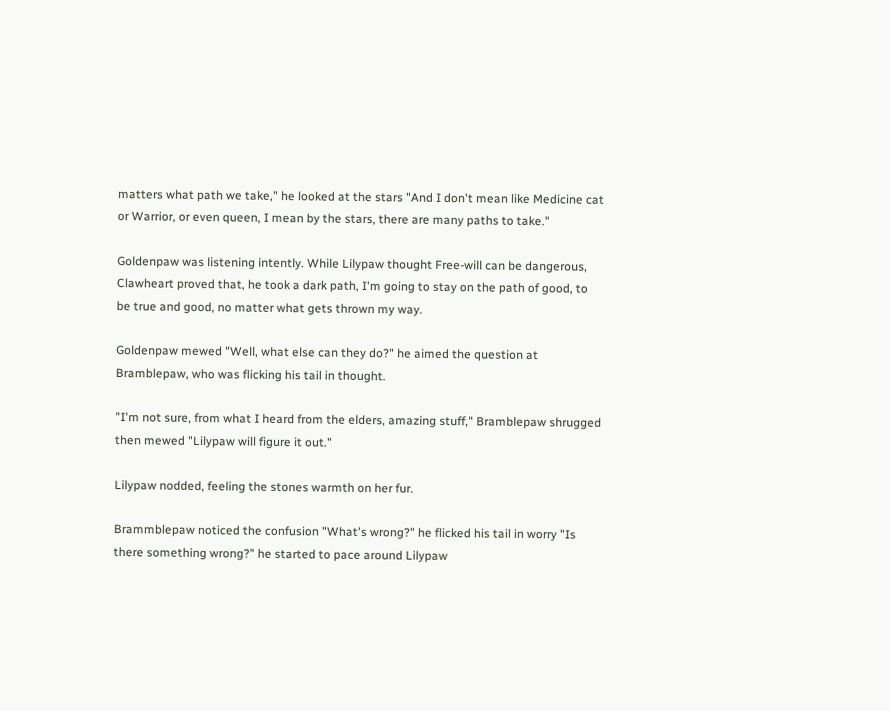matters what path we take," he looked at the stars "And I don't mean like Medicine cat or Warrior, or even queen, I mean by the stars, there are many paths to take."

Goldenpaw was listening intently. While Lilypaw thought Free-will can be dangerous, Clawheart proved that, he took a dark path, I'm going to stay on the path of good, to be true and good, no matter what gets thrown my way.

Goldenpaw mewed "Well, what else can they do?" he aimed the question at Bramblepaw, who was flicking his tail in thought.

"I'm not sure, from what I heard from the elders, amazing stuff," Bramblepaw shrugged then mewed "Lilypaw will figure it out."

Lilypaw nodded, feeling the stones warmth on her fur.

Brammblepaw noticed the confusion "What's wrong?" he flicked his tail in worry "Is there something wrong?" he started to pace around Lilypaw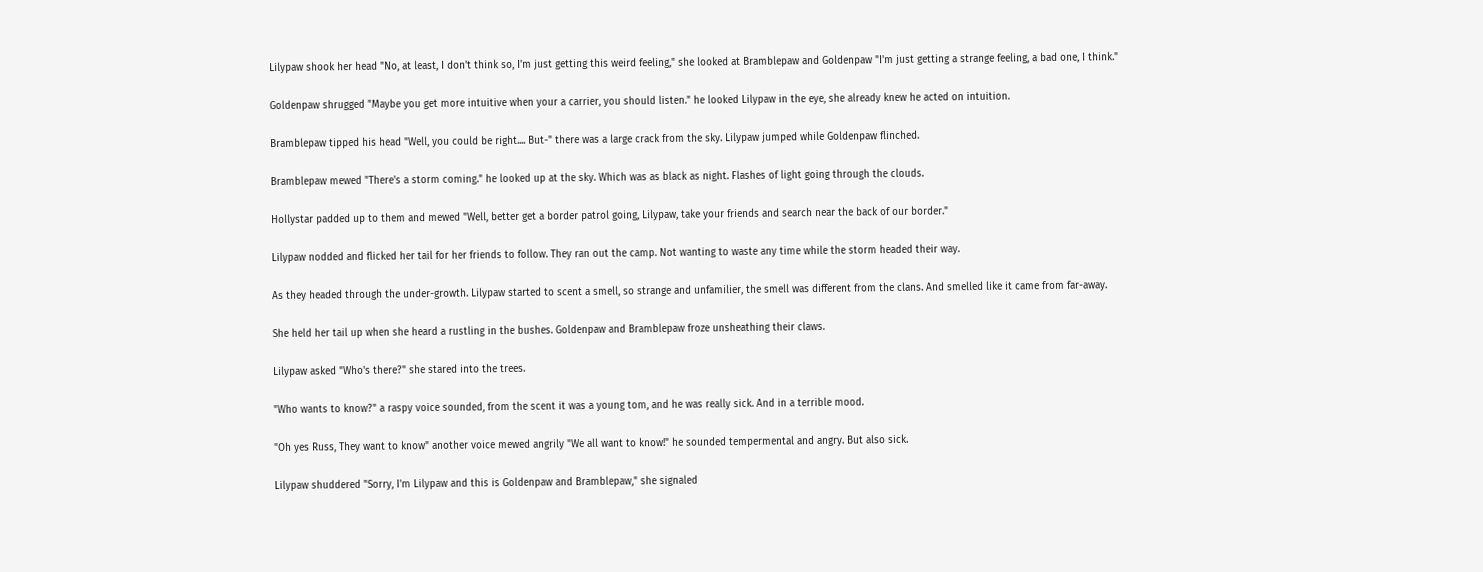Lilypaw shook her head "No, at least, I don't think so, I'm just getting this weird feeling," she looked at Bramblepaw and Goldenpaw "I'm just getting a strange feeling, a bad one, I think."

Goldenpaw shrugged "Maybe you get more intuitive when your a carrier, you should listen." he looked Lilypaw in the eye, she already knew he acted on intuition.

Bramblepaw tipped his head "Well, you could be right.... But-" there was a large crack from the sky. Lilypaw jumped while Goldenpaw flinched.

Bramblepaw mewed "There's a storm coming." he looked up at the sky. Which was as black as night. Flashes of light going through the clouds.

Hollystar padded up to them and mewed "Well, better get a border patrol going, Lilypaw, take your friends and search near the back of our border."

Lilypaw nodded and flicked her tail for her friends to follow. They ran out the camp. Not wanting to waste any time while the storm headed their way.

As they headed through the under-growth. Lilypaw started to scent a smell, so strange and unfamilier, the smell was different from the clans. And smelled like it came from far-away.

She held her tail up when she heard a rustling in the bushes. Goldenpaw and Bramblepaw froze unsheathing their claws.

Lilypaw asked "Who's there?" she stared into the trees.

"Who wants to know?" a raspy voice sounded, from the scent it was a young tom, and he was really sick. And in a terrible mood.

"Oh yes Russ, They want to know" another voice mewed angrily "We all want to know!" he sounded tempermental and angry. But also sick.

Lilypaw shuddered "Sorry, I'm Lilypaw and this is Goldenpaw and Bramblepaw," she signaled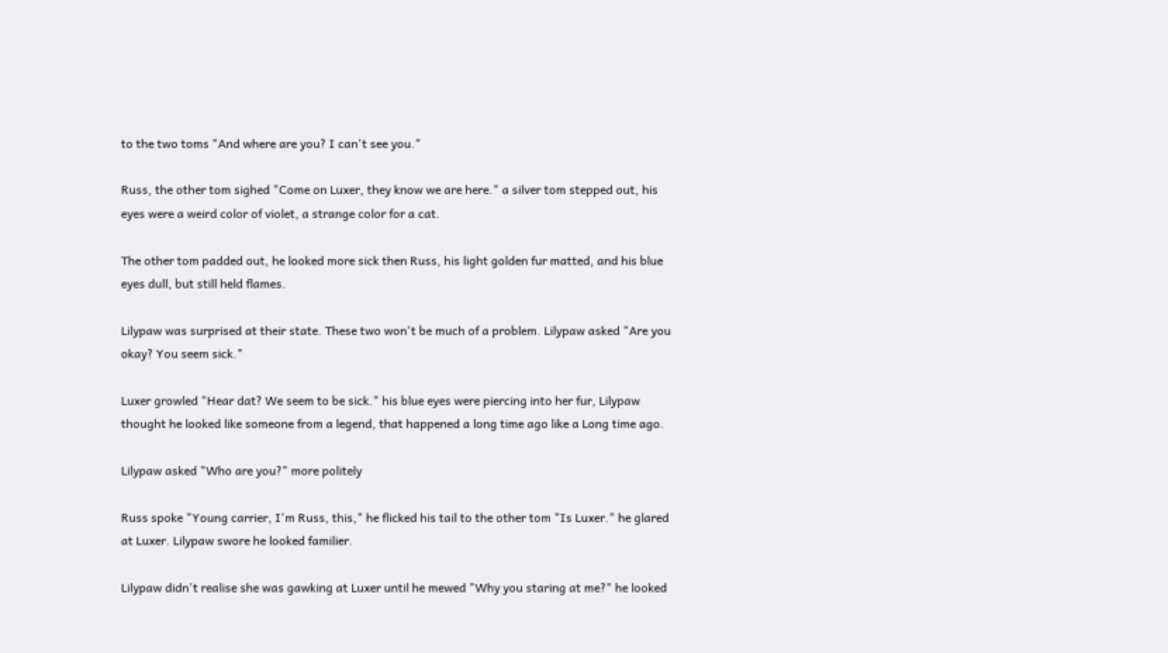to the two toms "And where are you? I can't see you."

Russ, the other tom sighed "Come on Luxer, they know we are here." a silver tom stepped out, his eyes were a weird color of violet, a strange color for a cat.

The other tom padded out, he looked more sick then Russ, his light golden fur matted, and his blue eyes dull, but still held flames.

Lilypaw was surprised at their state. These two won't be much of a problem. Lilypaw asked "Are you okay? You seem sick."

Luxer growled "Hear dat? We seem to be sick." his blue eyes were piercing into her fur, Lilypaw thought he looked like someone from a legend, that happened a long time ago like a Long time ago.

Lilypaw asked "Who are you?" more politely

Russ spoke "Young carrier, I'm Russ, this," he flicked his tail to the other tom "Is Luxer." he glared at Luxer. Lilypaw swore he looked familier.

Lilypaw didn't realise she was gawking at Luxer until he mewed "Why you staring at me?" he looked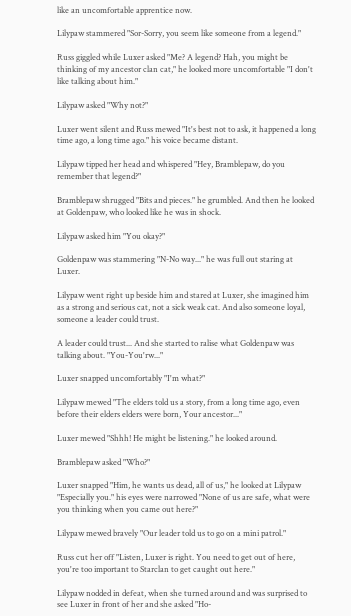like an uncomfortable apprentice now.

Lilypaw stammered "Sor-Sorry, you seem like someone from a legend."

Russ giggled while Luxer asked "Me? A legend? Hah, you might be thinking of my ancestor clan cat," he looked more uncomfortable "I don't like talking about him."

Lilypaw asked "Why not?"

Luxer went silent and Russ mewed "It's best not to ask, it happened a long time ago, a long time ago." his voice became distant.

Lilypaw tipped her head and whispered "Hey, Bramblepaw, do you remember that legend?"

Bramblepaw shrugged "Bits and pieces." he grumbled. And then he looked at Goldenpaw, who looked like he was in shock.

Lilypaw asked him "You okay?"

Goldenpaw was stammering "N-No way..." he was full out staring at Luxer.

Lilypaw went right up beside him and stared at Luxer, she imagined him as a strong and serious cat, not a sick weak cat. And also someone loyal, someone a leader could trust.

A leader could trust... And she started to ralise what Goldenpaw was talking about. "You-You'rw..."

Luxer snapped uncomfortably "I'm what?"

Lilypaw mewed "The elders told us a story, from a long time ago, even before their elders elders were born, Your ancestor..."

Luxer mewed "Shhh! He might be listening." he looked around.

Bramblepaw asked "Who?"

Luxer snapped "Him, he wants us dead, all of us," he looked at Lilypaw "Especially you." his eyes were narrowed "None of us are safe, what were you thinking when you came out here?"

Lilypaw mewed bravely "Our leader told us to go on a mini patrol."

Russ cut her off "Listen, Luxer is right. You need to get out of here, you're too important to Starclan to get caught out here."

Lilypaw nodded in defeat, when she turned around and was surprised to see Luxer in front of her and she asked "Ho-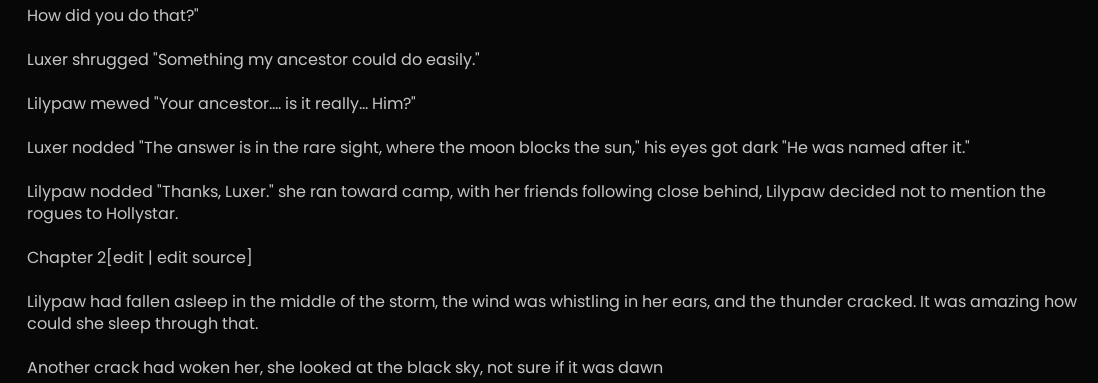How did you do that?"

Luxer shrugged "Something my ancestor could do easily."

Lilypaw mewed "Your ancestor.... is it really... Him?"

Luxer nodded "The answer is in the rare sight, where the moon blocks the sun," his eyes got dark "He was named after it."

Lilypaw nodded "Thanks, Luxer." she ran toward camp, with her friends following close behind, Lilypaw decided not to mention the rogues to Hollystar.

Chapter 2[edit | edit source]

Lilypaw had fallen asleep in the middle of the storm, the wind was whistling in her ears, and the thunder cracked. It was amazing how could she sleep through that.

Another crack had woken her, she looked at the black sky, not sure if it was dawn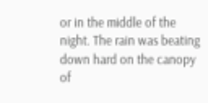or in the middle of the night. The rain was beating down hard on the canopy of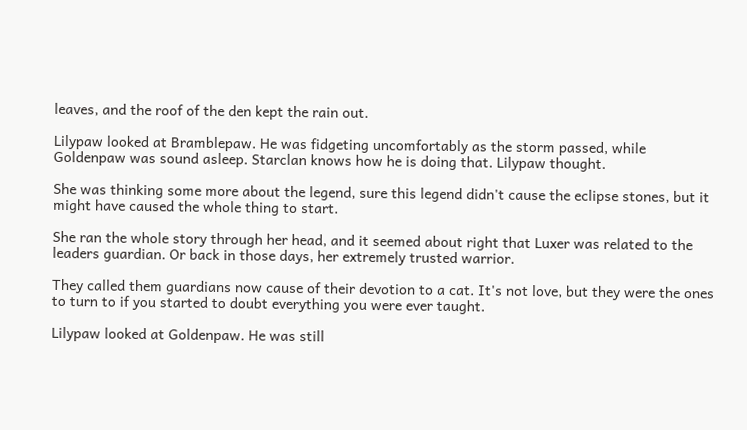leaves, and the roof of the den kept the rain out.

Lilypaw looked at Bramblepaw. He was fidgeting uncomfortably as the storm passed, while Goldenpaw was sound asleep. Starclan knows how he is doing that. Lilypaw thought.

She was thinking some more about the legend, sure this legend didn't cause the eclipse stones, but it might have caused the whole thing to start.

She ran the whole story through her head, and it seemed about right that Luxer was related to the leaders guardian. Or back in those days, her extremely trusted warrior.

They called them guardians now cause of their devotion to a cat. It's not love, but they were the ones to turn to if you started to doubt everything you were ever taught.

Lilypaw looked at Goldenpaw. He was still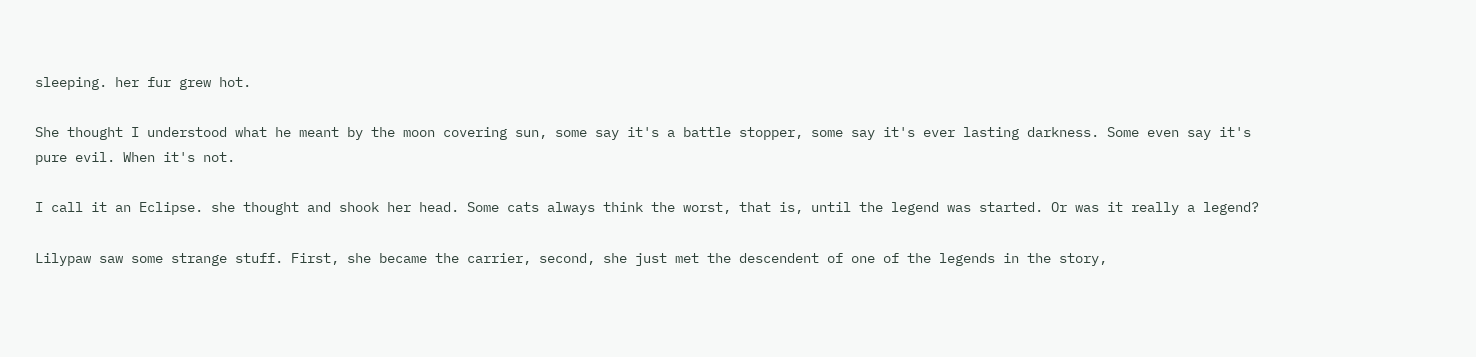sleeping. her fur grew hot.

She thought I understood what he meant by the moon covering sun, some say it's a battle stopper, some say it's ever lasting darkness. Some even say it's pure evil. When it's not.

I call it an Eclipse. she thought and shook her head. Some cats always think the worst, that is, until the legend was started. Or was it really a legend?

Lilypaw saw some strange stuff. First, she became the carrier, second, she just met the descendent of one of the legends in the story,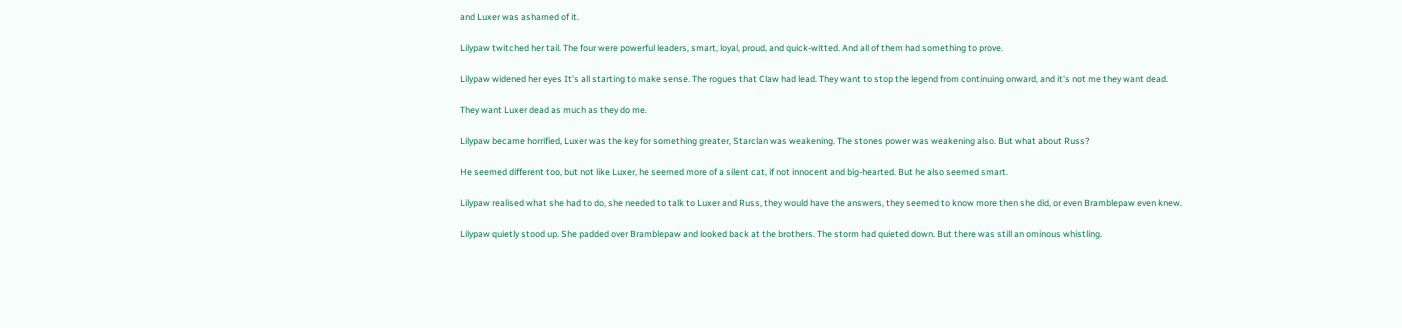and Luxer was ashamed of it.

Lilypaw twitched her tail. The four were powerful leaders, smart, loyal, proud, and quick-witted. And all of them had something to prove.

Lilypaw widened her eyes It's all starting to make sense. The rogues that Claw had lead. They want to stop the legend from continuing onward, and it's not me they want dead.

They want Luxer dead as much as they do me.

Lilypaw became horrified, Luxer was the key for something greater, Starclan was weakening. The stones power was weakening also. But what about Russ?

He seemed different too, but not like Luxer, he seemed more of a silent cat, if not innocent and big-hearted. But he also seemed smart.

Lilypaw realised what she had to do, she needed to talk to Luxer and Russ, they would have the answers, they seemed to know more then she did, or even Bramblepaw even knew.

Lilypaw quietly stood up. She padded over Bramblepaw and looked back at the brothers. The storm had quieted down. But there was still an ominous whistling.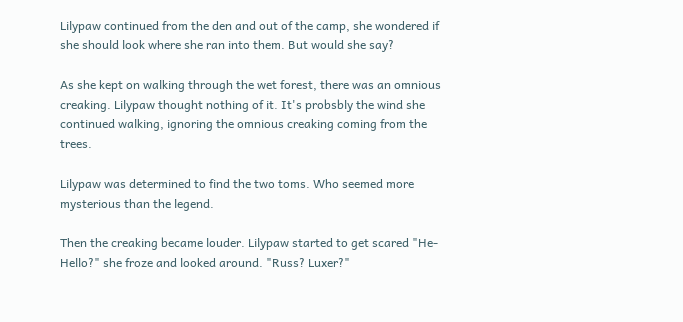Lilypaw continued from the den and out of the camp, she wondered if she should look where she ran into them. But would she say?

As she kept on walking through the wet forest, there was an omnious creaking. Lilypaw thought nothing of it. It's probsbly the wind she continued walking, ignoring the omnious creaking coming from the trees.

Lilypaw was determined to find the two toms. Who seemed more mysterious than the legend.

Then the creaking became louder. Lilypaw started to get scared "He-Hello?" she froze and looked around. "Russ? Luxer?"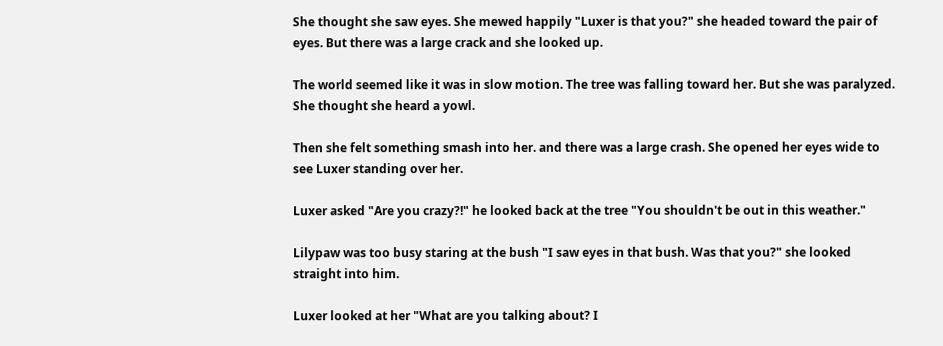She thought she saw eyes. She mewed happily "Luxer is that you?" she headed toward the pair of eyes. But there was a large crack and she looked up.

The world seemed like it was in slow motion. The tree was falling toward her. But she was paralyzed. She thought she heard a yowl.

Then she felt something smash into her. and there was a large crash. She opened her eyes wide to see Luxer standing over her.

Luxer asked "Are you crazy?!" he looked back at the tree "You shouldn't be out in this weather."

Lilypaw was too busy staring at the bush "I saw eyes in that bush. Was that you?" she looked straight into him.

Luxer looked at her "What are you talking about? I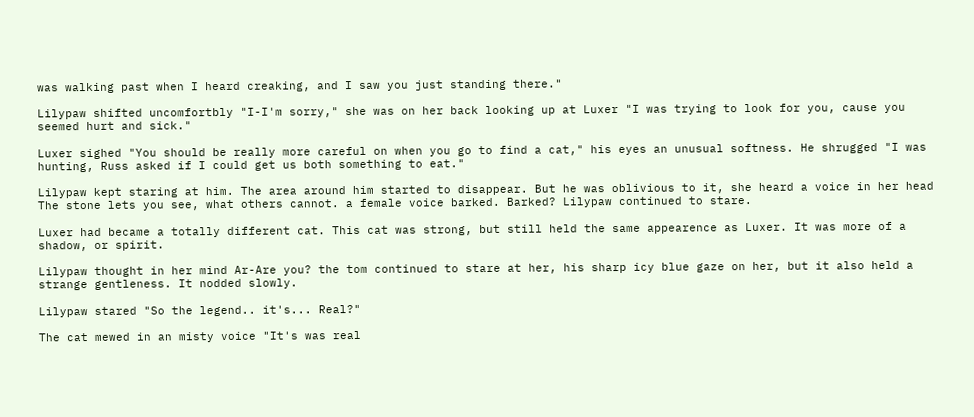was walking past when I heard creaking, and I saw you just standing there."

Lilypaw shifted uncomfortbly "I-I'm sorry," she was on her back looking up at Luxer "I was trying to look for you, cause you seemed hurt and sick."

Luxer sighed "You should be really more careful on when you go to find a cat," his eyes an unusual softness. He shrugged "I was hunting, Russ asked if I could get us both something to eat."

Lilypaw kept staring at him. The area around him started to disappear. But he was oblivious to it, she heard a voice in her head The stone lets you see, what others cannot. a female voice barked. Barked? Lilypaw continued to stare.

Luxer had became a totally different cat. This cat was strong, but still held the same appearence as Luxer. It was more of a shadow, or spirit.

Lilypaw thought in her mind Ar-Are you? the tom continued to stare at her, his sharp icy blue gaze on her, but it also held a strange gentleness. It nodded slowly.

Lilypaw stared "So the legend.. it's... Real?"

The cat mewed in an misty voice "It's was real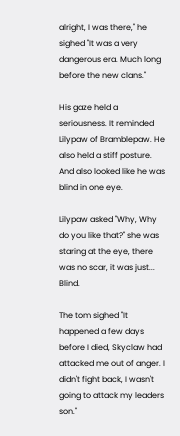alright, I was there," he sighed "It was a very dangerous era. Much long before the new clans."

His gaze held a seriousness. It reminded Lilypaw of Bramblepaw. He also held a stiff posture. And also looked like he was blind in one eye.

Lilypaw asked "Why, Why do you like that?" she was staring at the eye, there was no scar, it was just... Blind.

The tom sighed "It happened a few days before I died, Skyclaw had attacked me out of anger. I didn't fight back, I wasn't going to attack my leaders son."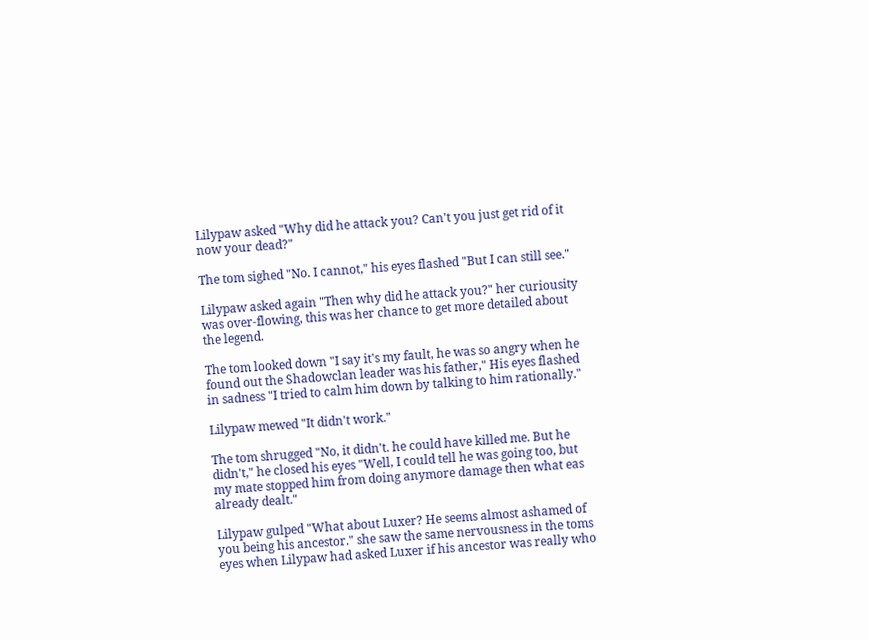Lilypaw asked "Why did he attack you? Can't you just get rid of it now your dead?"

The tom sighed "No. I cannot," his eyes flashed "But I can still see."

Lilypaw asked again "Then why did he attack you?" her curiousity was over-flowing, this was her chance to get more detailed about the legend.

The tom looked down "I say it's my fault, he was so angry when he found out the Shadowclan leader was his father," His eyes flashed in sadness "I tried to calm him down by talking to him rationally."

Lilypaw mewed "It didn't work."

The tom shrugged "No, it didn't. he could have killed me. But he didn't," he closed his eyes "Well, I could tell he was going too, but my mate stopped him from doing anymore damage then what eas already dealt."

Lilypaw gulped "What about Luxer? He seems almost ashamed of you being his ancestor." she saw the same nervousness in the toms eyes when Lilypaw had asked Luxer if his ancestor was really who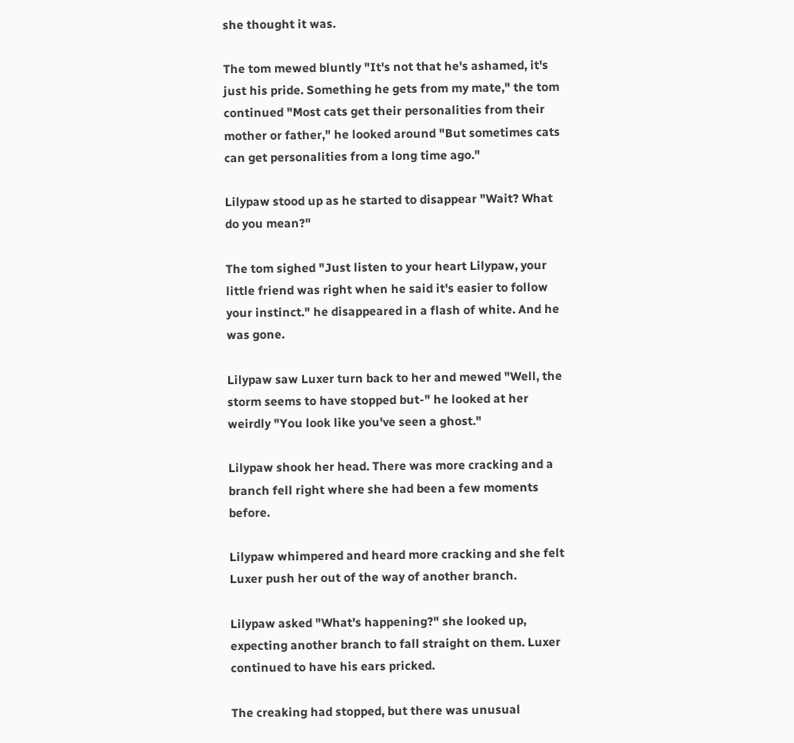she thought it was.

The tom mewed bluntly "It's not that he's ashamed, it's just his pride. Something he gets from my mate," the tom continued "Most cats get their personalities from their mother or father," he looked around "But sometimes cats can get personalities from a long time ago."

Lilypaw stood up as he started to disappear "Wait? What do you mean?"

The tom sighed "Just listen to your heart Lilypaw, your little friend was right when he said it's easier to follow your instinct." he disappeared in a flash of white. And he was gone.

Lilypaw saw Luxer turn back to her and mewed "Well, the storm seems to have stopped but-" he looked at her weirdly "You look like you've seen a ghost."

Lilypaw shook her head. There was more cracking and a branch fell right where she had been a few moments before.

Lilypaw whimpered and heard more cracking and she felt Luxer push her out of the way of another branch.

Lilypaw asked "What's happening?" she looked up, expecting another branch to fall straight on them. Luxer continued to have his ears pricked.

The creaking had stopped, but there was unusual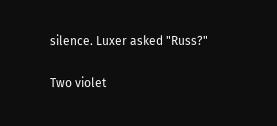silence. Luxer asked "Russ?"

Two violet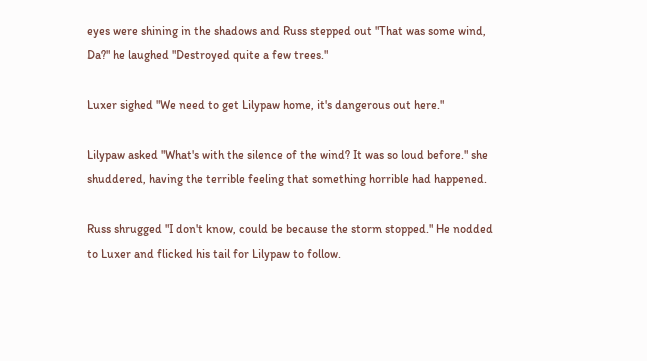eyes were shining in the shadows and Russ stepped out "That was some wind, Da?" he laughed "Destroyed quite a few trees."

Luxer sighed "We need to get Lilypaw home, it's dangerous out here."

Lilypaw asked "What's with the silence of the wind? It was so loud before." she shuddered, having the terrible feeling that something horrible had happened.

Russ shrugged "I don't know, could be because the storm stopped." He nodded to Luxer and flicked his tail for Lilypaw to follow.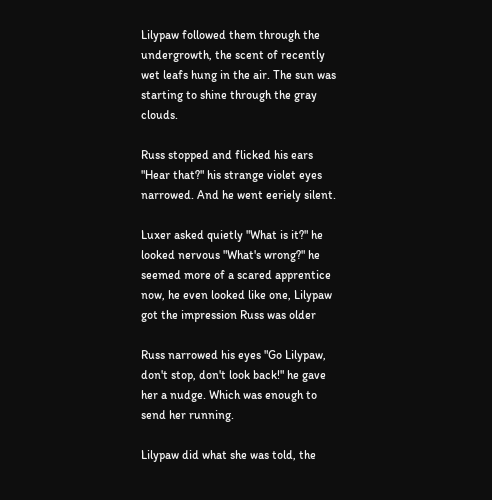Lilypaw followed them through the undergrowth, the scent of recently wet leafs hung in the air. The sun was starting to shine through the gray clouds.

Russ stopped and flicked his ears "Hear that?" his strange violet eyes narrowed. And he went eeriely silent.

Luxer asked quietly "What is it?" he looked nervous "What's wrong?" he seemed more of a scared apprentice now, he even looked like one, Lilypaw got the impression Russ was older

Russ narrowed his eyes "Go Lilypaw, don't stop, don't look back!" he gave her a nudge. Which was enough to send her running.

Lilypaw did what she was told, the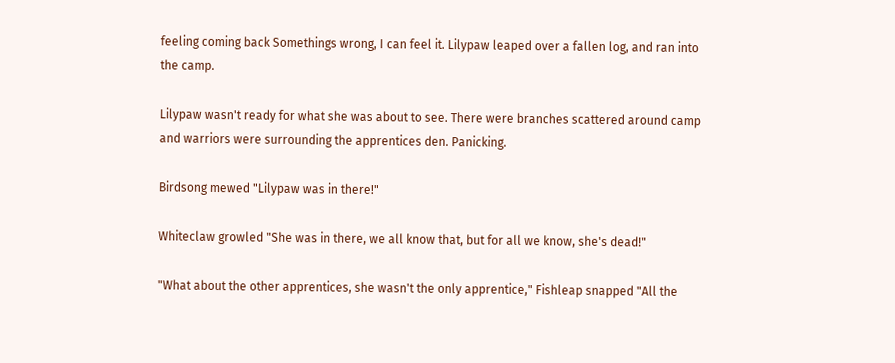feeling coming back Somethings wrong, I can feel it. Lilypaw leaped over a fallen log, and ran into the camp.

Lilypaw wasn't ready for what she was about to see. There were branches scattered around camp and warriors were surrounding the apprentices den. Panicking.

Birdsong mewed "Lilypaw was in there!"

Whiteclaw growled "She was in there, we all know that, but for all we know, she's dead!"

"What about the other apprentices, she wasn't the only apprentice," Fishleap snapped "All the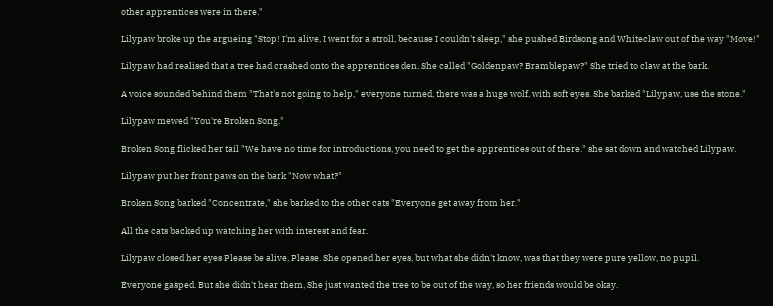other apprentices were in there."

Lilypaw broke up the argueing "Stop! I'm alive, I went for a stroll, because I couldn't sleep," she pushed Birdsong and Whiteclaw out of the way "Move!"

Lilypaw had realised that a tree had crashed onto the apprentices den. She called "Goldenpaw? Bramblepaw?" She tried to claw at the bark.

A voice sounded behind them "That's not going to help," everyone turned, there was a huge wolf, with soft eyes. She barked "Lilypaw, use the stone."

Lilypaw mewed "You're Broken Song."

Broken Song flicked her tail "We have no time for introductions, you need to get the apprentices out of there." she sat down and watched Lilypaw.

Lilypaw put her front paws on the bark "Now what?"

Broken Song barked "Concentrate," she barked to the other cats "Everyone get away from her."

All the cats backed up watching her with interest and fear.

Lilypaw closed her eyes Please be alive, Please. She opened her eyes, but what she didn't know, was that they were pure yellow, no pupil.

Everyone gasped. But she didn't hear them, She just wanted the tree to be out of the way, so her friends would be okay.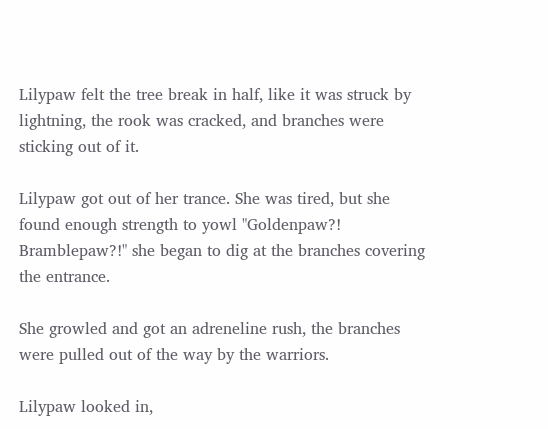Lilypaw felt the tree break in half, like it was struck by lightning, the rook was cracked, and branches were sticking out of it.

Lilypaw got out of her trance. She was tired, but she found enough strength to yowl "Goldenpaw?! Bramblepaw?!" she began to dig at the branches covering the entrance.

She growled and got an adreneline rush, the branches were pulled out of the way by the warriors.

Lilypaw looked in,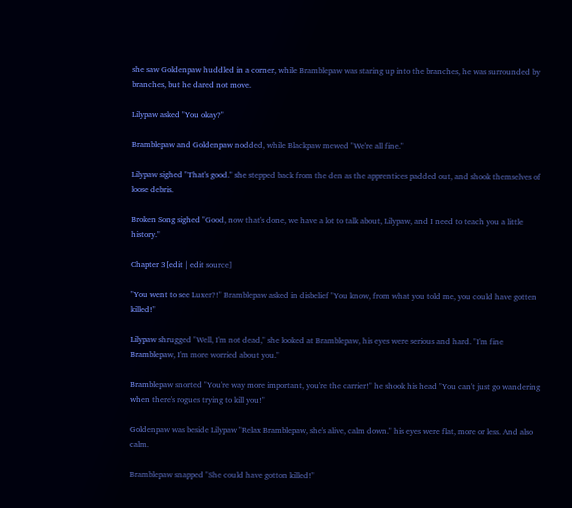she saw Goldenpaw huddled in a corner, while Bramblepaw was staring up into the branches, he was surrounded by branches, but he dared not move.

Lilypaw asked "You okay?"

Bramblepaw and Goldenpaw nodded, while Blackpaw mewed "We're all fine."

Lilypaw sighed "That's good." she stepped back from the den as the apprentices padded out, and shook themselves of loose debris.

Broken Song sighed "Good, now that's done, we have a lot to talk about, Lilypaw, and I need to teach you a little history."

Chapter 3[edit | edit source]

"You went to see Luxer?!" Bramblepaw asked in disbelief "You know, from what you told me, you could have gotten killed!"

Lilypaw shrugged "Well, I'm not dead," she looked at Bramblepaw, his eyes were serious and hard. "I'm fine Bramblepaw, I'm more worried about you."

Bramblepaw snorted "You're way more important, you're the carrier!" he shook his head "You can't just go wandering when there's rogues trying to kill you!"

Goldenpaw was beside Lilypaw "Relax Bramblepaw, she's alive, calm down." his eyes were flat, more or less. And also calm.

Bramblepaw snapped "She could have gotton killed!"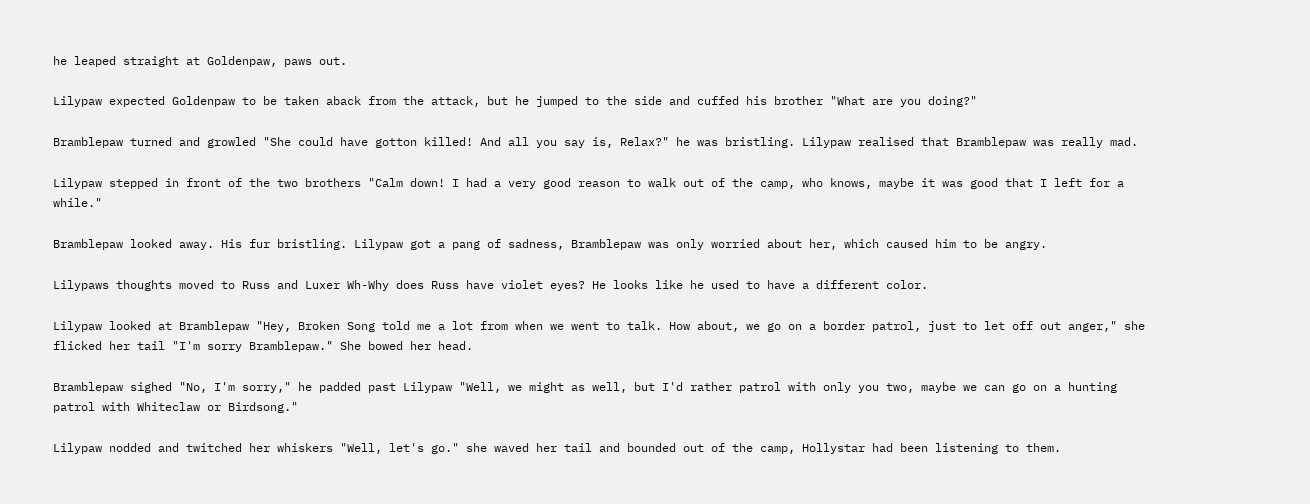he leaped straight at Goldenpaw, paws out.

Lilypaw expected Goldenpaw to be taken aback from the attack, but he jumped to the side and cuffed his brother "What are you doing?"

Bramblepaw turned and growled "She could have gotton killed! And all you say is, Relax?" he was bristling. Lilypaw realised that Bramblepaw was really mad.

Lilypaw stepped in front of the two brothers "Calm down! I had a very good reason to walk out of the camp, who knows, maybe it was good that I left for a while."

Bramblepaw looked away. His fur bristling. Lilypaw got a pang of sadness, Bramblepaw was only worried about her, which caused him to be angry.

Lilypaws thoughts moved to Russ and Luxer Wh-Why does Russ have violet eyes? He looks like he used to have a different color.

Lilypaw looked at Bramblepaw "Hey, Broken Song told me a lot from when we went to talk. How about, we go on a border patrol, just to let off out anger," she flicked her tail "I'm sorry Bramblepaw." She bowed her head.

Bramblepaw sighed "No, I'm sorry," he padded past Lilypaw "Well, we might as well, but I'd rather patrol with only you two, maybe we can go on a hunting patrol with Whiteclaw or Birdsong."

Lilypaw nodded and twitched her whiskers "Well, let's go." she waved her tail and bounded out of the camp, Hollystar had been listening to them.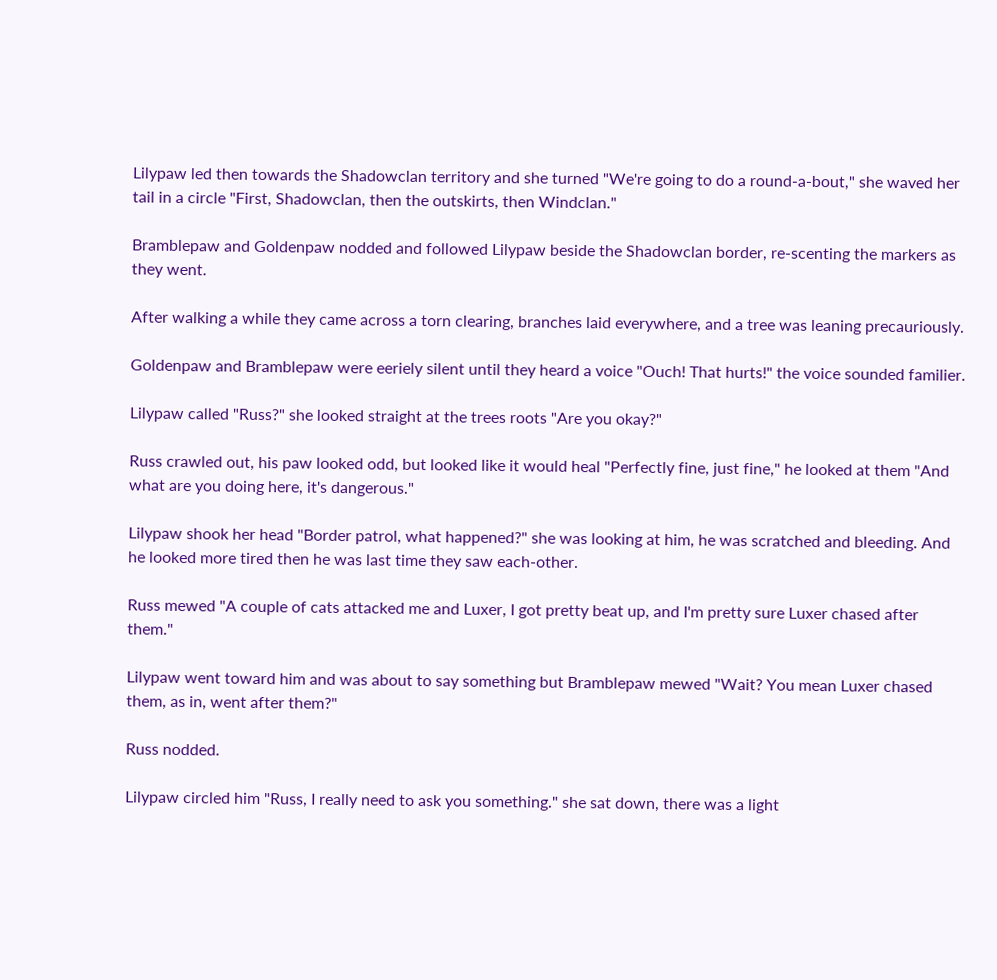Lilypaw led then towards the Shadowclan territory and she turned "We're going to do a round-a-bout," she waved her tail in a circle "First, Shadowclan, then the outskirts, then Windclan."

Bramblepaw and Goldenpaw nodded and followed Lilypaw beside the Shadowclan border, re-scenting the markers as they went.

After walking a while they came across a torn clearing, branches laid everywhere, and a tree was leaning precauriously.

Goldenpaw and Bramblepaw were eeriely silent until they heard a voice "Ouch! That hurts!" the voice sounded familier.

Lilypaw called "Russ?" she looked straight at the trees roots "Are you okay?"

Russ crawled out, his paw looked odd, but looked like it would heal "Perfectly fine, just fine," he looked at them "And what are you doing here, it's dangerous."

Lilypaw shook her head "Border patrol, what happened?" she was looking at him, he was scratched and bleeding. And he looked more tired then he was last time they saw each-other.

Russ mewed "A couple of cats attacked me and Luxer, I got pretty beat up, and I'm pretty sure Luxer chased after them."

Lilypaw went toward him and was about to say something but Bramblepaw mewed "Wait? You mean Luxer chased them, as in, went after them?"

Russ nodded.

Lilypaw circled him "Russ, I really need to ask you something." she sat down, there was a light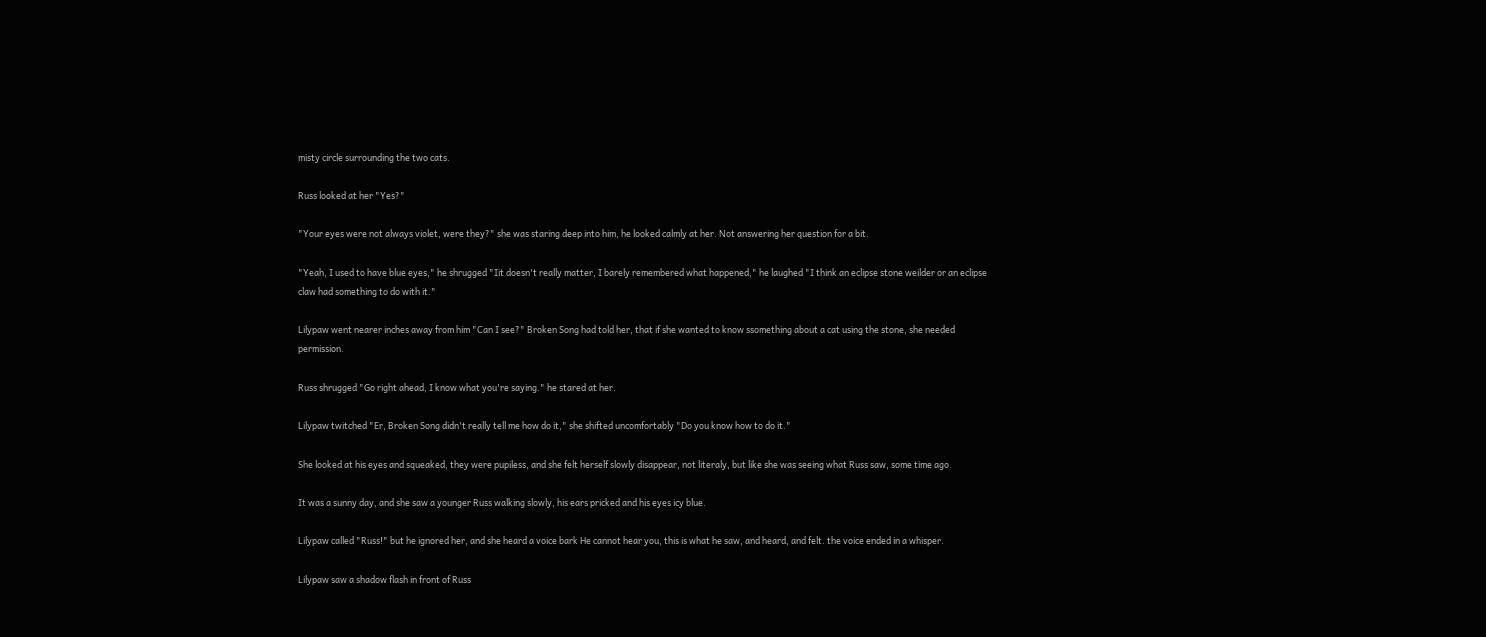misty circle surrounding the two cats.

Russ looked at her "Yes?"

"Your eyes were not always violet, were they?" she was staring deep into him, he looked calmly at her. Not answering her question for a bit.

"Yeah, I used to have blue eyes," he shrugged "Iit doesn't really matter, I barely remembered what happened," he laughed "I think an eclipse stone weilder or an eclipse claw had something to do with it."

Lilypaw went nearer inches away from him "Can I see?" Broken Song had told her, that if she wanted to know ssomething about a cat using the stone, she needed permission.

Russ shrugged "Go right ahead, I know what you're saying." he stared at her.

Lilypaw twitched "Er, Broken Song didn't really tell me how do it," she shifted uncomfortably "Do you know how to do it."

She looked at his eyes and squeaked, they were pupiless, and she felt herself slowly disappear, not literaly, but like she was seeing what Russ saw, some time ago.

It was a sunny day, and she saw a younger Russ walking slowly, his ears pricked and his eyes icy blue.

Lilypaw called "Russ!" but he ignored her, and she heard a voice bark He cannot hear you, this is what he saw, and heard, and felt. the voice ended in a whisper.

Lilypaw saw a shadow flash in front of Russ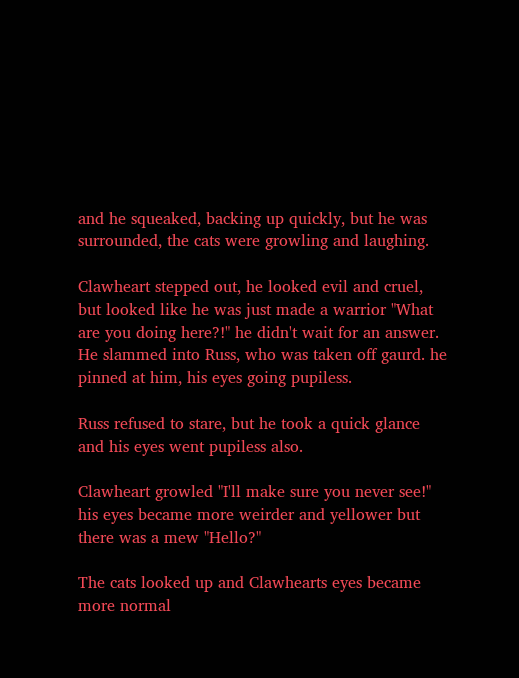and he squeaked, backing up quickly, but he was surrounded, the cats were growling and laughing.

Clawheart stepped out, he looked evil and cruel, but looked like he was just made a warrior "What are you doing here?!" he didn't wait for an answer. He slammed into Russ, who was taken off gaurd. he pinned at him, his eyes going pupiless.

Russ refused to stare, but he took a quick glance and his eyes went pupiless also.

Clawheart growled "I'll make sure you never see!" his eyes became more weirder and yellower but there was a mew "Hello?"

The cats looked up and Clawhearts eyes became more normal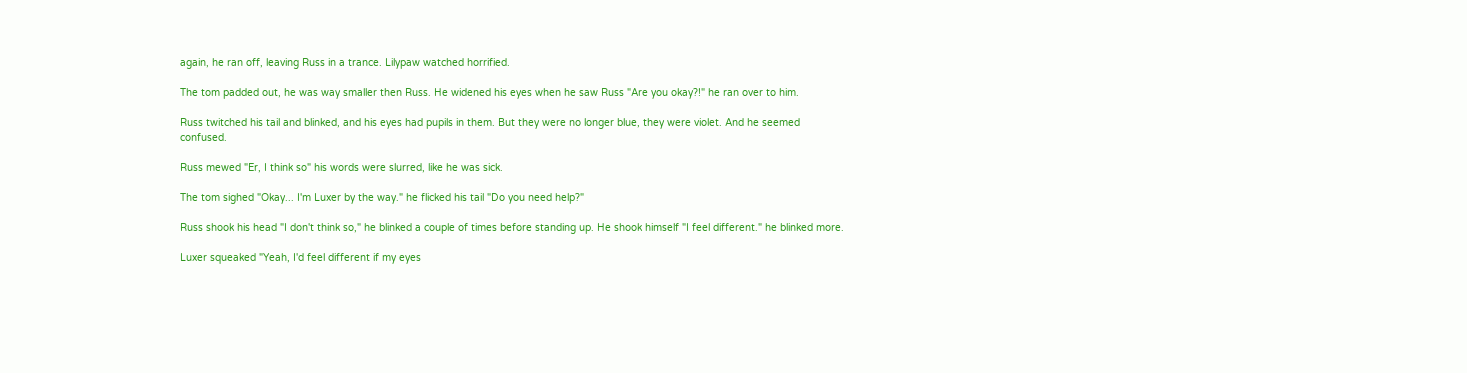again, he ran off, leaving Russ in a trance. Lilypaw watched horrified.

The tom padded out, he was way smaller then Russ. He widened his eyes when he saw Russ "Are you okay?!" he ran over to him.

Russ twitched his tail and blinked, and his eyes had pupils in them. But they were no longer blue, they were violet. And he seemed confused.

Russ mewed "Er, I think so" his words were slurred, like he was sick.

The tom sighed "Okay... I'm Luxer by the way." he flicked his tail "Do you need help?"

Russ shook his head "I don't think so," he blinked a couple of times before standing up. He shook himself "I feel different." he blinked more.

Luxer squeaked "Yeah, I'd feel different if my eyes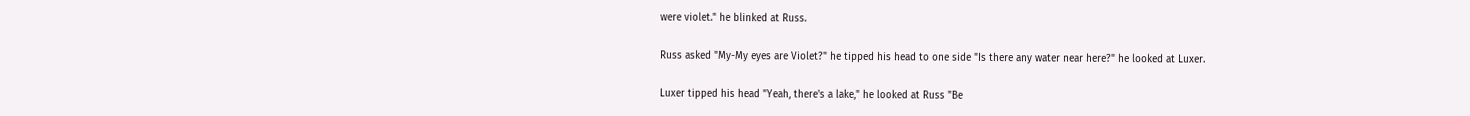were violet." he blinked at Russ.

Russ asked "My-My eyes are Violet?" he tipped his head to one side "Is there any water near here?" he looked at Luxer.

Luxer tipped his head "Yeah, there's a lake," he looked at Russ "Be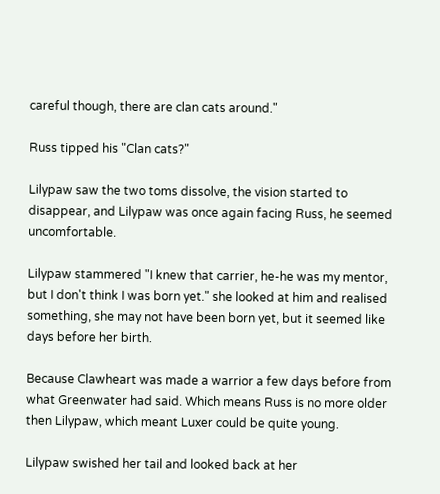careful though, there are clan cats around."

Russ tipped his "Clan cats?"

Lilypaw saw the two toms dissolve, the vision started to disappear, and Lilypaw was once again facing Russ, he seemed uncomfortable.

Lilypaw stammered "I knew that carrier, he-he was my mentor, but I don't think I was born yet." she looked at him and realised something, she may not have been born yet, but it seemed like days before her birth.

Because Clawheart was made a warrior a few days before from what Greenwater had said. Which means Russ is no more older then Lilypaw, which meant Luxer could be quite young.

Lilypaw swished her tail and looked back at her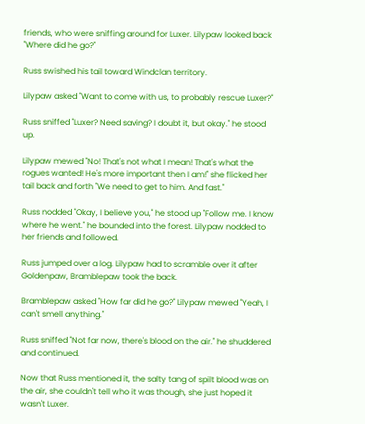friends, who were sniffing around for Luxer. Lilypaw looked back "Where did he go?"

Russ swished his tail toward Windclan territory.

Lilypaw asked "Want to come with us, to probably rescue Luxer?"

Russ sniffed "Luxer? Need saving? I doubt it, but okay." he stood up.

Lilypaw mewed "No! That's not what I mean! That's what the rogues wanted! He's more important then I am!" she flicked her tail back and forth "We need to get to him. And fast."

Russ nodded "Okay, I believe you," he stood up "Follow me. I know where he went." he bounded into the forest. Lilypaw nodded to her friends and followed.

Russ jumped over a log. Lilypaw had to scramble over it after Goldenpaw, Bramblepaw took the back.

Bramblepaw asked "How far did he go?" Lilypaw mewed "Yeah, I can't smell anything."

Russ sniffed "Not far now, there's blood on the air." he shuddered and continued.

Now that Russ mentioned it, the salty tang of spilt blood was on the air, she couldn't tell who it was though, she just hoped it wasn't Luxer.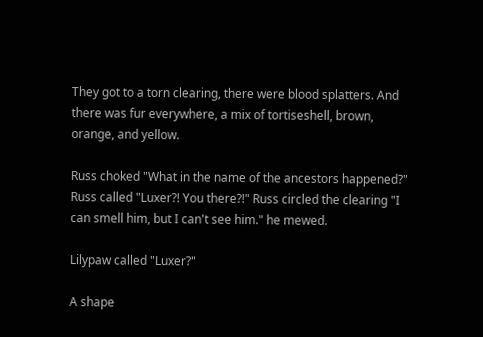They got to a torn clearing, there were blood splatters. And there was fur everywhere, a mix of tortiseshell, brown, orange, and yellow.

Russ choked "What in the name of the ancestors happened?" Russ called "Luxer?! You there?!" Russ circled the clearing "I can smell him, but I can't see him." he mewed.

Lilypaw called "Luxer?"

A shape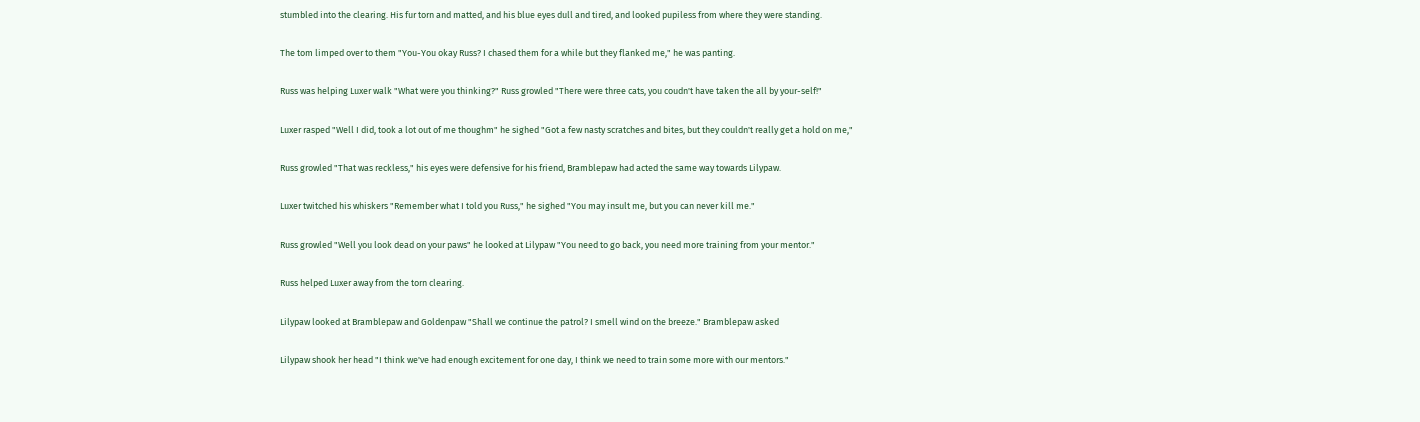stumbled into the clearing. His fur torn and matted, and his blue eyes dull and tired, and looked pupiless from where they were standing.

The tom limped over to them "You-You okay Russ? I chased them for a while but they flanked me," he was panting.

Russ was helping Luxer walk "What were you thinking?" Russ growled "There were three cats, you coudn't have taken the all by your-self!"

Luxer rasped "Well I did, took a lot out of me thoughm" he sighed "Got a few nasty scratches and bites, but they couldn't really get a hold on me,"

Russ growled "That was reckless," his eyes were defensive for his friend, Bramblepaw had acted the same way towards Lilypaw.

Luxer twitched his whiskers "Remember what I told you Russ," he sighed "You may insult me, but you can never kill me."

Russ growled "Well you look dead on your paws" he looked at Lilypaw "You need to go back, you need more training from your mentor."

Russ helped Luxer away from the torn clearing.

Lilypaw looked at Bramblepaw and Goldenpaw "Shall we continue the patrol? I smell wind on the breeze." Bramblepaw asked

Lilypaw shook her head "I think we've had enough excitement for one day, I think we need to train some more with our mentors."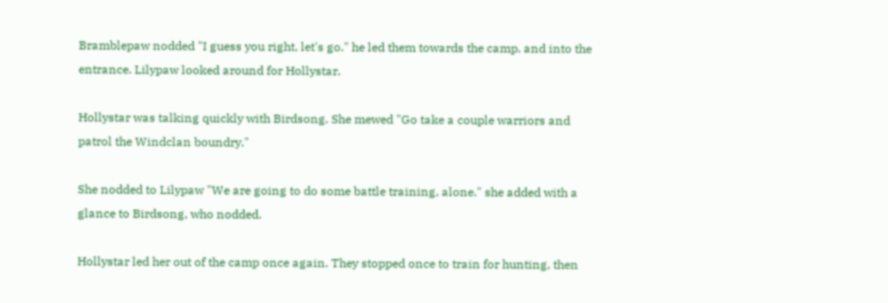Bramblepaw nodded "I guess you right, let's go." he led them towards the camp. and into the entrance. Lilypaw looked around for Hollystar.

Hollystar was talking quickly with Birdsong. She mewed "Go take a couple warriors and patrol the Windclan boundry."

She nodded to Lilypaw "We are going to do some battle training, alone." she added with a glance to Birdsong, who nodded.

Hollystar led her out of the camp once again. They stopped once to train for hunting, then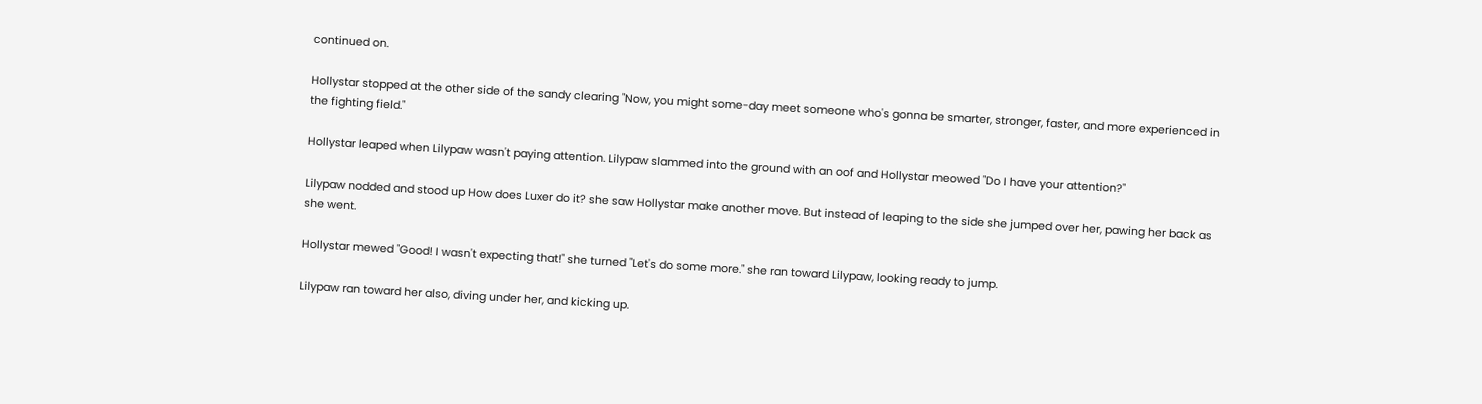continued on.

Hollystar stopped at the other side of the sandy clearing "Now, you might some-day meet someone who's gonna be smarter, stronger, faster, and more experienced in the fighting field."

Hollystar leaped when Lilypaw wasn't paying attention. Lilypaw slammed into the ground with an oof and Hollystar meowed "Do I have your attention?"

Lilypaw nodded and stood up How does Luxer do it? she saw Hollystar make another move. But instead of leaping to the side she jumped over her, pawing her back as she went.

Hollystar mewed "Good! I wasn't expecting that!" she turned "Let's do some more." she ran toward Lilypaw, looking ready to jump.

Lilypaw ran toward her also, diving under her, and kicking up.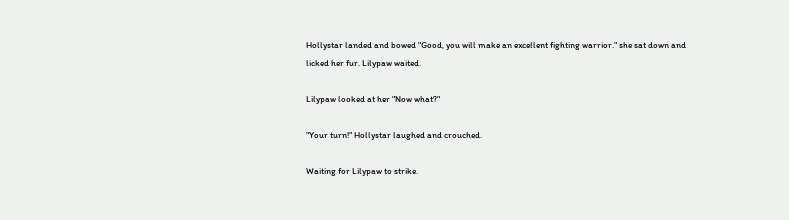Hollystar landed and bowed "Good, you will make an excellent fighting warrior." she sat down and licked her fur. Lilypaw waited.

Lilypaw looked at her "Now what?"

"Your turn!" Hollystar laughed and crouched.

Waiting for Lilypaw to strike.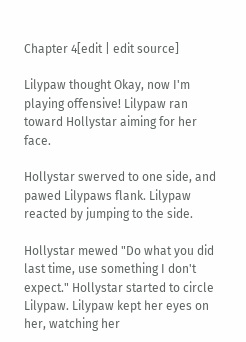Chapter 4[edit | edit source]

Lilypaw thought Okay, now I'm playing offensive! Lilypaw ran toward Hollystar aiming for her face.

Hollystar swerved to one side, and pawed Lilypaws flank. Lilypaw reacted by jumping to the side.

Hollystar mewed "Do what you did last time, use something I don't expect." Hollystar started to circle Lilypaw. Lilypaw kept her eyes on her, watching her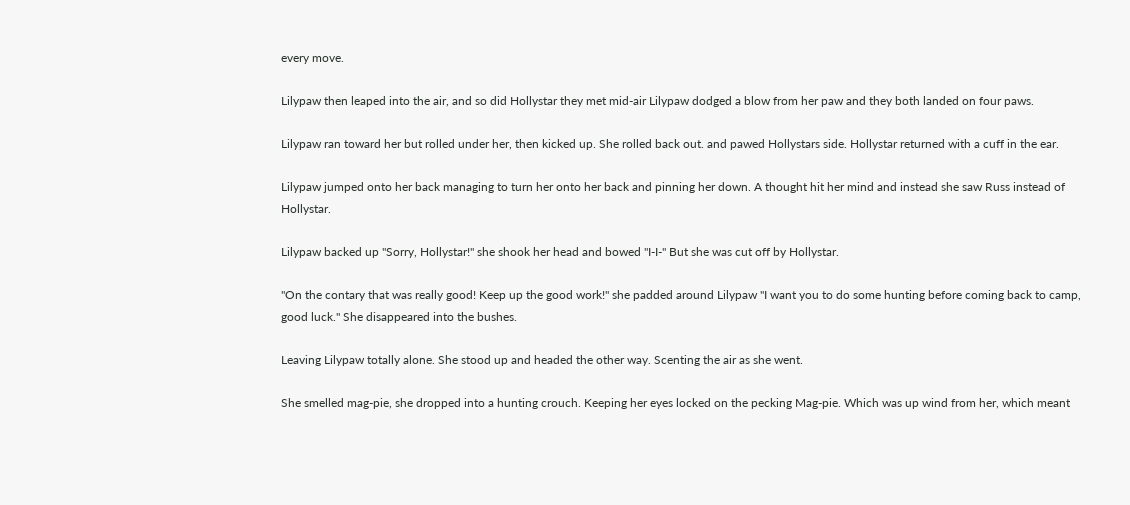every move.

Lilypaw then leaped into the air, and so did Hollystar they met mid-air Lilypaw dodged a blow from her paw and they both landed on four paws.

Lilypaw ran toward her but rolled under her, then kicked up. She rolled back out. and pawed Hollystars side. Hollystar returned with a cuff in the ear.

Lilypaw jumped onto her back managing to turn her onto her back and pinning her down. A thought hit her mind and instead she saw Russ instead of Hollystar.

Lilypaw backed up "Sorry, Hollystar!" she shook her head and bowed "I-I-" But she was cut off by Hollystar.

"On the contary that was really good! Keep up the good work!" she padded around Lilypaw "I want you to do some hunting before coming back to camp, good luck." She disappeared into the bushes.

Leaving Lilypaw totally alone. She stood up and headed the other way. Scenting the air as she went.

She smelled mag-pie, she dropped into a hunting crouch. Keeping her eyes locked on the pecking Mag-pie. Which was up wind from her, which meant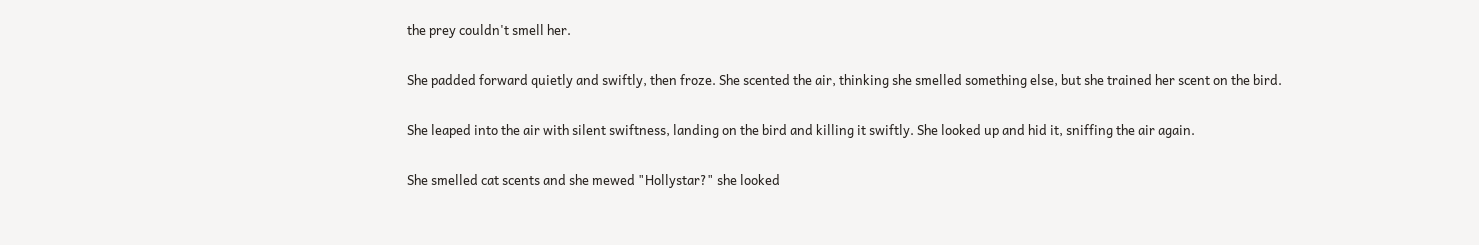the prey couldn't smell her.

She padded forward quietly and swiftly, then froze. She scented the air, thinking she smelled something else, but she trained her scent on the bird.

She leaped into the air with silent swiftness, landing on the bird and killing it swiftly. She looked up and hid it, sniffing the air again.

She smelled cat scents and she mewed "Hollystar?" she looked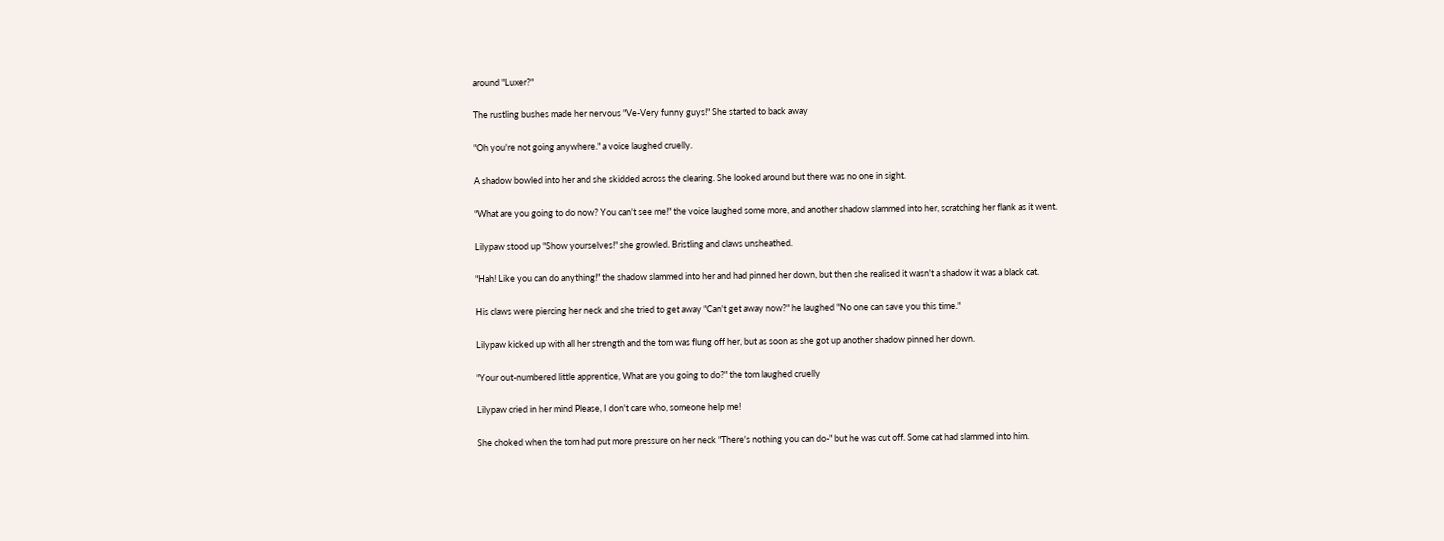around "Luxer?"

The rustling bushes made her nervous "Ve-Very funny guys!" She started to back away

"Oh you're not going anywhere." a voice laughed cruelly.

A shadow bowled into her and she skidded across the clearing. She looked around but there was no one in sight.

"What are you going to do now? You can't see me!" the voice laughed some more, and another shadow slammed into her, scratching her flank as it went.

Lilypaw stood up "Show yourselves!" she growled. Bristling and claws unsheathed.

"Hah! Like you can do anything!" the shadow slammed into her and had pinned her down, but then she realised it wasn't a shadow it was a black cat.

His claws were piercing her neck and she tried to get away "Can't get away now?" he laughed "No one can save you this time."

Lilypaw kicked up with all her strength and the tom was flung off her, but as soon as she got up another shadow pinned her down.

"Your out-numbered little apprentice, What are you going to do?" the tom laughed cruelly

Lilypaw cried in her mind Please, I don't care who, someone help me!

She choked when the tom had put more pressure on her neck "There's nothing you can do-" but he was cut off. Some cat had slammed into him.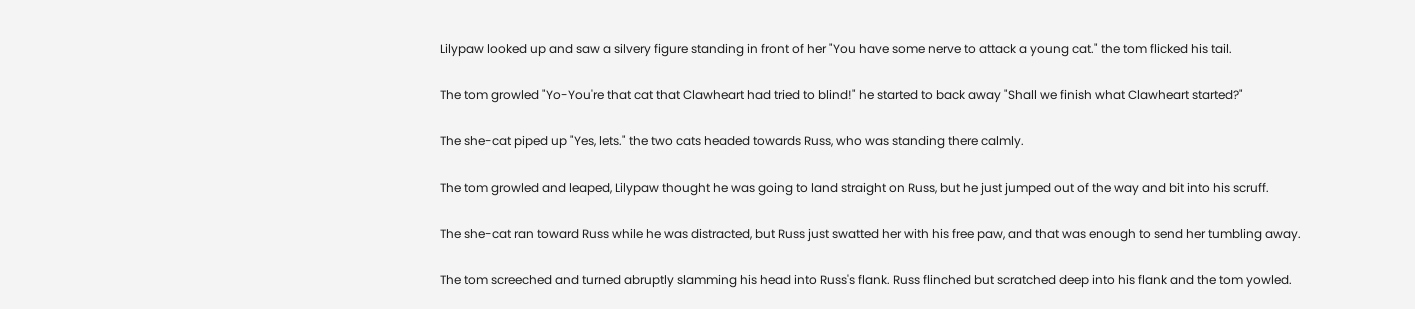Lilypaw looked up and saw a silvery figure standing in front of her "You have some nerve to attack a young cat." the tom flicked his tail.

The tom growled "Yo-You're that cat that Clawheart had tried to blind!" he started to back away "Shall we finish what Clawheart started?"

The she-cat piped up "Yes, lets." the two cats headed towards Russ, who was standing there calmly.

The tom growled and leaped, Lilypaw thought he was going to land straight on Russ, but he just jumped out of the way and bit into his scruff.

The she-cat ran toward Russ while he was distracted, but Russ just swatted her with his free paw, and that was enough to send her tumbling away.

The tom screeched and turned abruptly slamming his head into Russ's flank. Russ flinched but scratched deep into his flank and the tom yowled.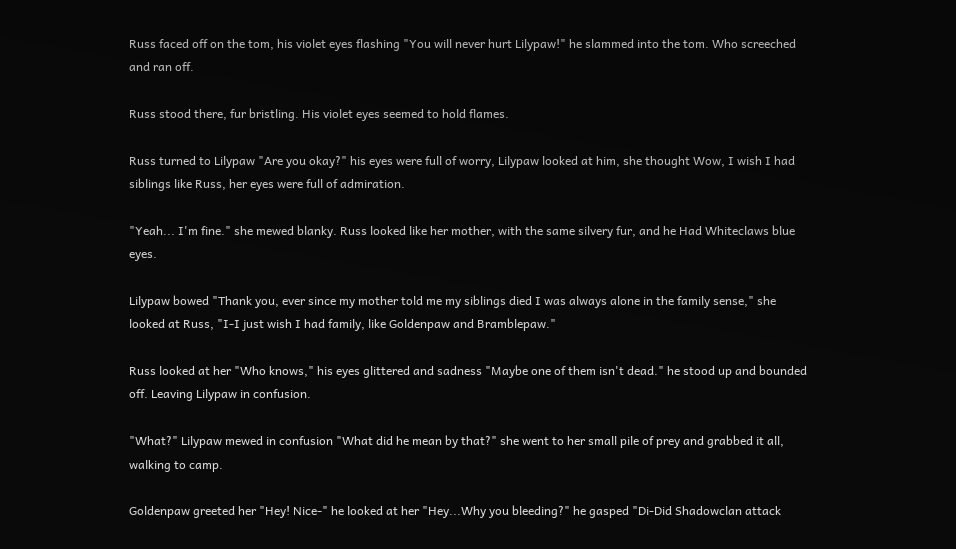Russ faced off on the tom, his violet eyes flashing "You will never hurt Lilypaw!" he slammed into the tom. Who screeched and ran off.

Russ stood there, fur bristling. His violet eyes seemed to hold flames.

Russ turned to Lilypaw "Are you okay?" his eyes were full of worry, Lilypaw looked at him, she thought Wow, I wish I had siblings like Russ, her eyes were full of admiration.

"Yeah... I'm fine." she mewed blanky. Russ looked like her mother, with the same silvery fur, and he Had Whiteclaws blue eyes.

Lilypaw bowed "Thank you, ever since my mother told me my siblings died I was always alone in the family sense," she looked at Russ, "I-I just wish I had family, like Goldenpaw and Bramblepaw."

Russ looked at her "Who knows," his eyes glittered and sadness "Maybe one of them isn't dead." he stood up and bounded off. Leaving Lilypaw in confusion.

"What?" Lilypaw mewed in confusion "What did he mean by that?" she went to her small pile of prey and grabbed it all, walking to camp.

Goldenpaw greeted her "Hey! Nice-" he looked at her "Hey...Why you bleeding?" he gasped "Di-Did Shadowclan attack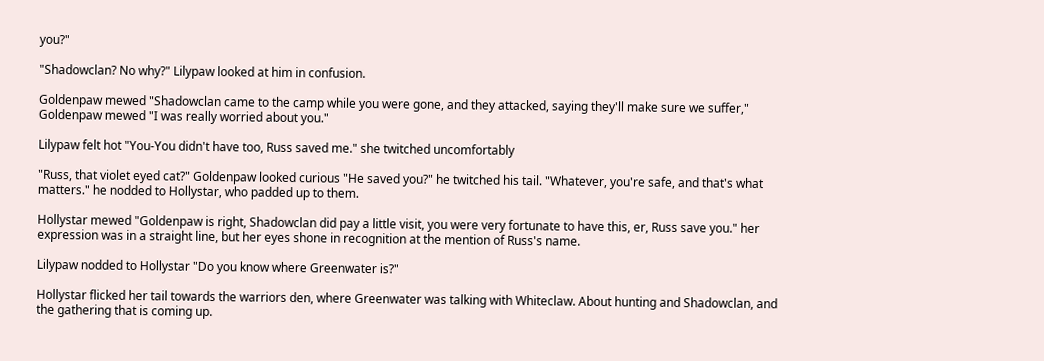you?"

"Shadowclan? No why?" Lilypaw looked at him in confusion.

Goldenpaw mewed "Shadowclan came to the camp while you were gone, and they attacked, saying they'll make sure we suffer," Goldenpaw mewed "I was really worried about you."

Lilypaw felt hot "You-You didn't have too, Russ saved me." she twitched uncomfortably

"Russ, that violet eyed cat?" Goldenpaw looked curious "He saved you?" he twitched his tail. "Whatever, you're safe, and that's what matters." he nodded to Hollystar, who padded up to them.

Hollystar mewed "Goldenpaw is right, Shadowclan did pay a little visit, you were very fortunate to have this, er, Russ save you." her expression was in a straight line, but her eyes shone in recognition at the mention of Russ's name.

Lilypaw nodded to Hollystar "Do you know where Greenwater is?"

Hollystar flicked her tail towards the warriors den, where Greenwater was talking with Whiteclaw. About hunting and Shadowclan, and the gathering that is coming up.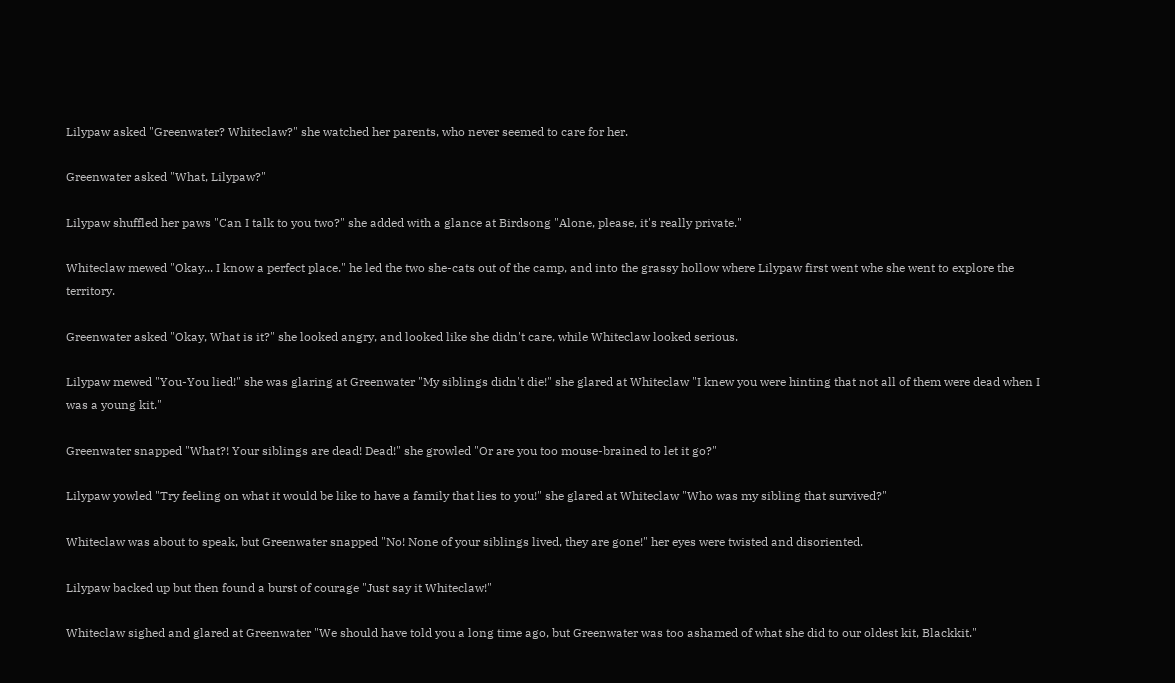Lilypaw asked "Greenwater? Whiteclaw?" she watched her parents, who never seemed to care for her.

Greenwater asked "What, Lilypaw?"

Lilypaw shuffled her paws "Can I talk to you two?" she added with a glance at Birdsong "Alone, please, it's really private."

Whiteclaw mewed "Okay... I know a perfect place." he led the two she-cats out of the camp, and into the grassy hollow where Lilypaw first went whe she went to explore the territory.

Greenwater asked "Okay, What is it?" she looked angry, and looked like she didn't care, while Whiteclaw looked serious.

Lilypaw mewed "You-You lied!" she was glaring at Greenwater "My siblings didn't die!" she glared at Whiteclaw "I knew you were hinting that not all of them were dead when I was a young kit."

Greenwater snapped "What?! Your siblings are dead! Dead!" she growled "Or are you too mouse-brained to let it go?"

Lilypaw yowled "Try feeling on what it would be like to have a family that lies to you!" she glared at Whiteclaw "Who was my sibling that survived?"

Whiteclaw was about to speak, but Greenwater snapped "No! None of your siblings lived, they are gone!" her eyes were twisted and disoriented.

Lilypaw backed up but then found a burst of courage "Just say it Whiteclaw!"

Whiteclaw sighed and glared at Greenwater "We should have told you a long time ago, but Greenwater was too ashamed of what she did to our oldest kit, Blackkit."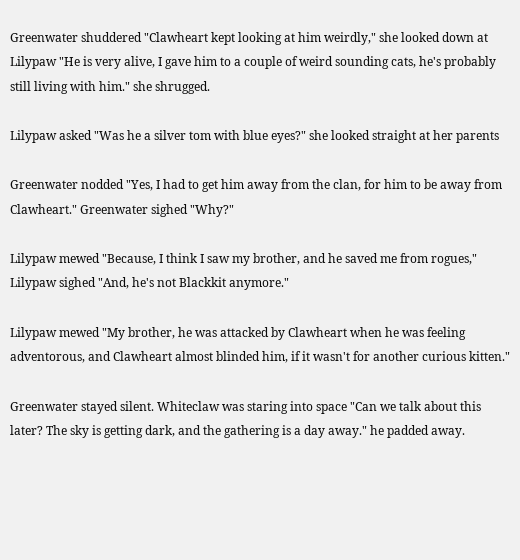Greenwater shuddered "Clawheart kept looking at him weirdly," she looked down at Lilypaw "He is very alive, I gave him to a couple of weird sounding cats, he's probably still living with him." she shrugged.

Lilypaw asked "Was he a silver tom with blue eyes?" she looked straight at her parents

Greenwater nodded "Yes, I had to get him away from the clan, for him to be away from Clawheart." Greenwater sighed "Why?"

Lilypaw mewed "Because, I think I saw my brother, and he saved me from rogues," Lilypaw sighed "And, he's not Blackkit anymore."

Lilypaw mewed "My brother, he was attacked by Clawheart when he was feeling adventorous, and Clawheart almost blinded him, if it wasn't for another curious kitten."

Greenwater stayed silent. Whiteclaw was staring into space "Can we talk about this later? The sky is getting dark, and the gathering is a day away." he padded away.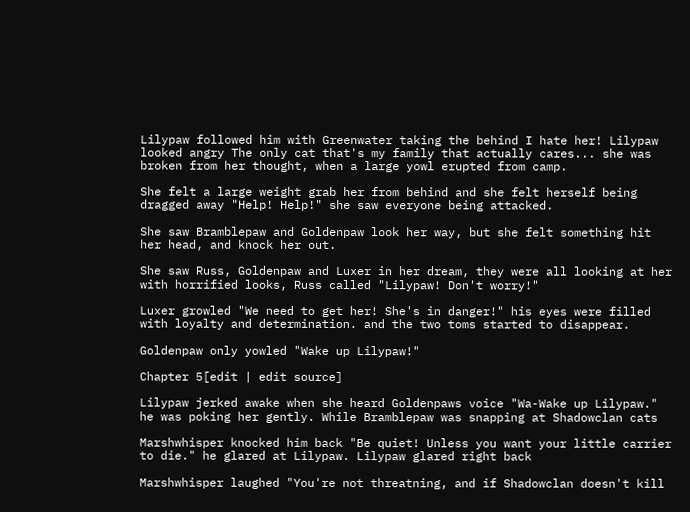Lilypaw followed him with Greenwater taking the behind I hate her! Lilypaw looked angry The only cat that's my family that actually cares... she was broken from her thought, when a large yowl erupted from camp.

She felt a large weight grab her from behind and she felt herself being dragged away "Help! Help!" she saw everyone being attacked.

She saw Bramblepaw and Goldenpaw look her way, but she felt something hit her head, and knock her out.

She saw Russ, Goldenpaw and Luxer in her dream, they were all looking at her with horrified looks, Russ called "Lilypaw! Don't worry!"

Luxer growled "We need to get her! She's in danger!" his eyes were filled with loyalty and determination. and the two toms started to disappear.

Goldenpaw only yowled "Wake up Lilypaw!"

Chapter 5[edit | edit source]

Lilypaw jerked awake when she heard Goldenpaws voice "Wa-Wake up Lilypaw." he was poking her gently. While Bramblepaw was snapping at Shadowclan cats

Marshwhisper knocked him back "Be quiet! Unless you want your little carrier to die." he glared at Lilypaw. Lilypaw glared right back

Marshwhisper laughed "You're not threatning, and if Shadowclan doesn't kill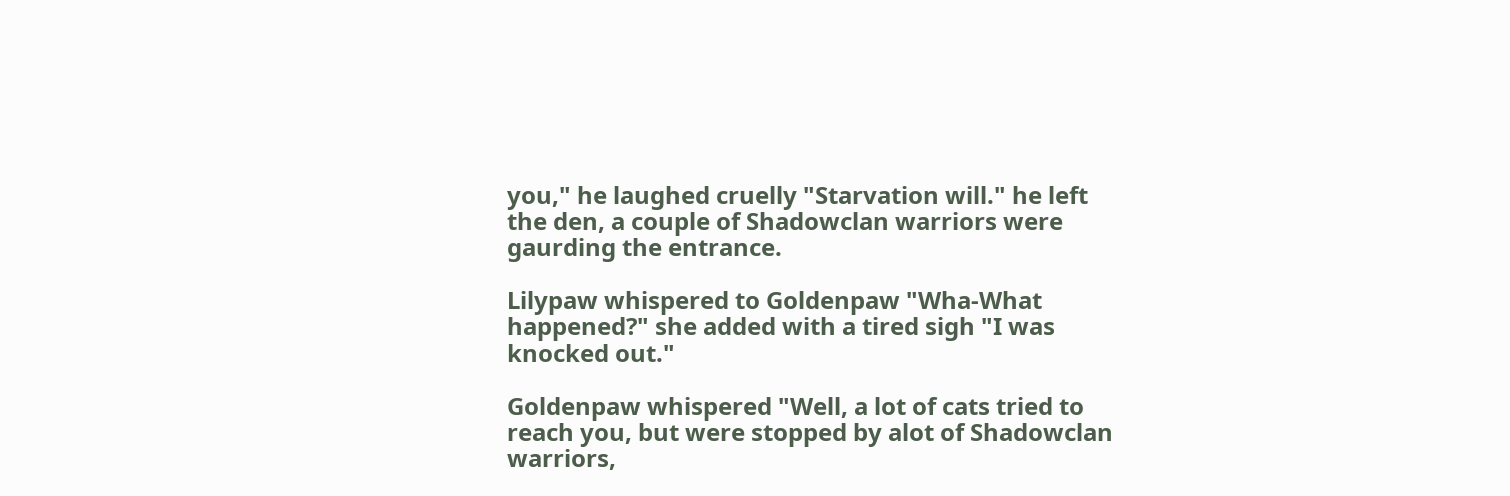you," he laughed cruelly "Starvation will." he left the den, a couple of Shadowclan warriors were gaurding the entrance.

Lilypaw whispered to Goldenpaw "Wha-What happened?" she added with a tired sigh "I was knocked out."

Goldenpaw whispered "Well, a lot of cats tried to reach you, but were stopped by alot of Shadowclan warriors,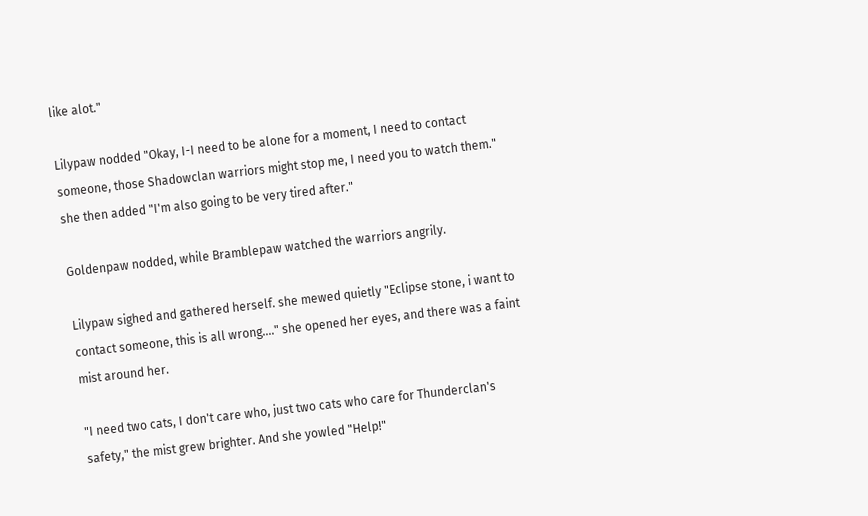like alot."

Lilypaw nodded "Okay, I-I need to be alone for a moment, I need to contact someone, those Shadowclan warriors might stop me, I need you to watch them." she then added "I'm also going to be very tired after."

Goldenpaw nodded, while Bramblepaw watched the warriors angrily.

Lilypaw sighed and gathered herself. she mewed quietly "Eclipse stone, i want to contact someone, this is all wrong...." she opened her eyes, and there was a faint mist around her.

"I need two cats, I don't care who, just two cats who care for Thunderclan's safety," the mist grew brighter. And she yowled "Help!"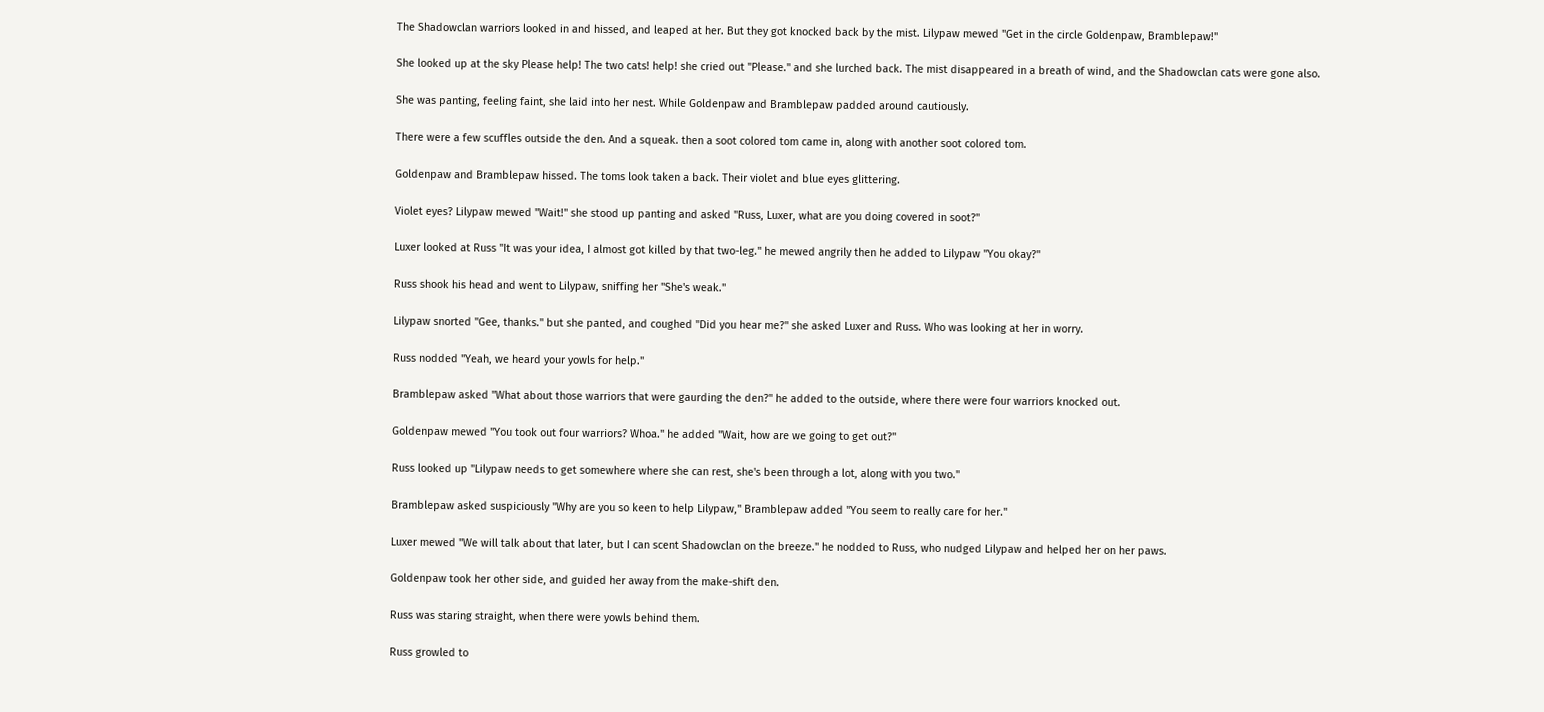The Shadowclan warriors looked in and hissed, and leaped at her. But they got knocked back by the mist. Lilypaw mewed "Get in the circle Goldenpaw, Bramblepaw!"

She looked up at the sky Please help! The two cats! help! she cried out "Please." and she lurched back. The mist disappeared in a breath of wind, and the Shadowclan cats were gone also.

She was panting, feeling faint, she laid into her nest. While Goldenpaw and Bramblepaw padded around cautiously.

There were a few scuffles outside the den. And a squeak. then a soot colored tom came in, along with another soot colored tom.

Goldenpaw and Bramblepaw hissed. The toms look taken a back. Their violet and blue eyes glittering.

Violet eyes? Lilypaw mewed "Wait!" she stood up panting and asked "Russ, Luxer, what are you doing covered in soot?"

Luxer looked at Russ "It was your idea, I almost got killed by that two-leg." he mewed angrily then he added to Lilypaw "You okay?"

Russ shook his head and went to Lilypaw, sniffing her "She's weak."

Lilypaw snorted "Gee, thanks." but she panted, and coughed "Did you hear me?" she asked Luxer and Russ. Who was looking at her in worry.

Russ nodded "Yeah, we heard your yowls for help."

Bramblepaw asked "What about those warriors that were gaurding the den?" he added to the outside, where there were four warriors knocked out.

Goldenpaw mewed "You took out four warriors? Whoa." he added "Wait, how are we going to get out?"

Russ looked up "Lilypaw needs to get somewhere where she can rest, she's been through a lot, along with you two."

Bramblepaw asked suspiciously "Why are you so keen to help Lilypaw," Bramblepaw added "You seem to really care for her."

Luxer mewed "We will talk about that later, but I can scent Shadowclan on the breeze." he nodded to Russ, who nudged Lilypaw and helped her on her paws.

Goldenpaw took her other side, and guided her away from the make-shift den.

Russ was staring straight, when there were yowls behind them.

Russ growled to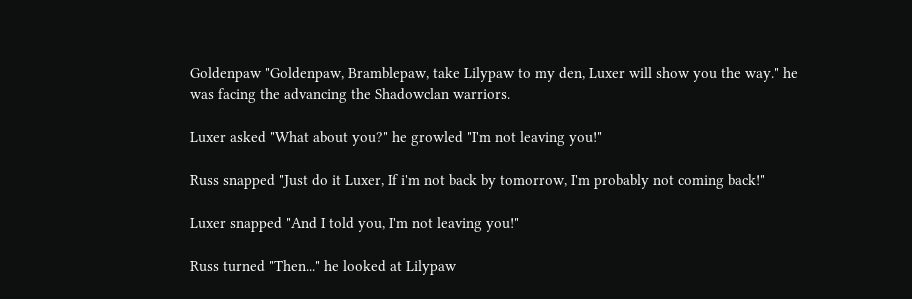Goldenpaw "Goldenpaw, Bramblepaw, take Lilypaw to my den, Luxer will show you the way." he was facing the advancing the Shadowclan warriors.

Luxer asked "What about you?" he growled "I'm not leaving you!"

Russ snapped "Just do it Luxer, If i'm not back by tomorrow, I'm probably not coming back!"

Luxer snapped "And I told you, I'm not leaving you!"

Russ turned "Then..." he looked at Lilypaw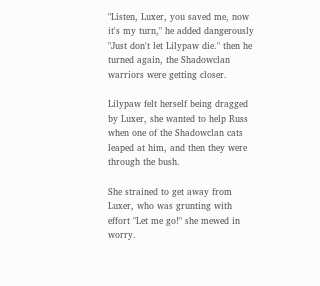"Listen, Luxer, you saved me, now it's my turn," he added dangerously "Just don't let Lilypaw die." then he turned again, the Shadowclan warriors were getting closer.

Lilypaw felt herself being dragged by Luxer, she wanted to help Russ when one of the Shadowclan cats leaped at him, and then they were through the bush.

She strained to get away from Luxer, who was grunting with effort "Let me go!" she mewed in worry.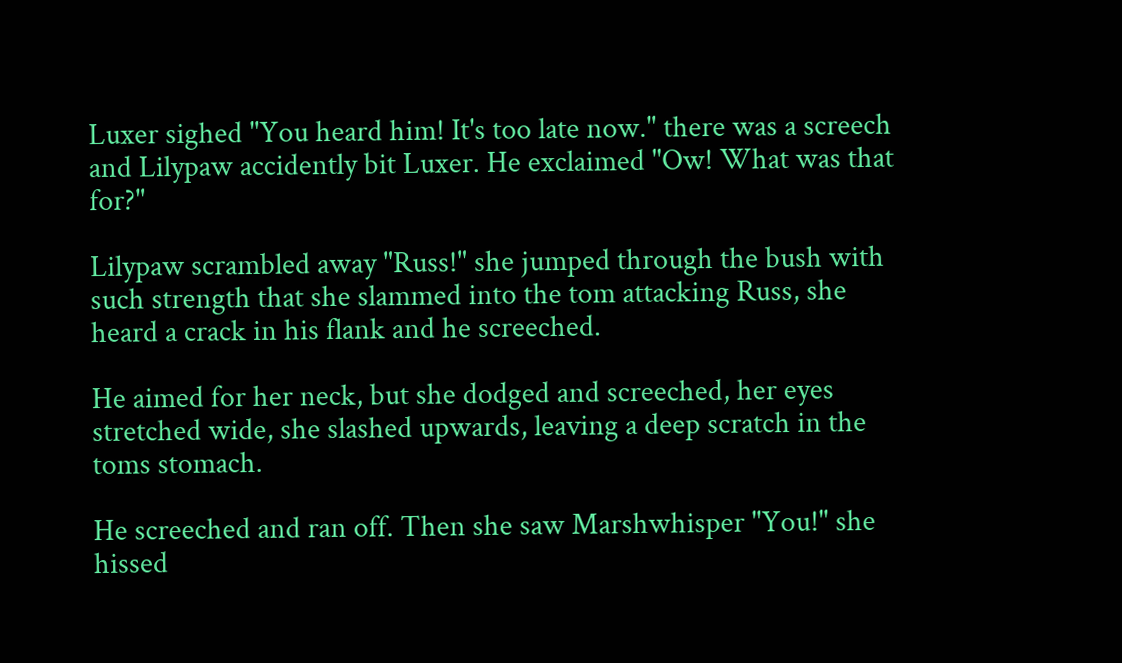Luxer sighed "You heard him! It's too late now." there was a screech and Lilypaw accidently bit Luxer. He exclaimed "Ow! What was that for?"

Lilypaw scrambled away "Russ!" she jumped through the bush with such strength that she slammed into the tom attacking Russ, she heard a crack in his flank and he screeched.

He aimed for her neck, but she dodged and screeched, her eyes stretched wide, she slashed upwards, leaving a deep scratch in the toms stomach.

He screeched and ran off. Then she saw Marshwhisper "You!" she hissed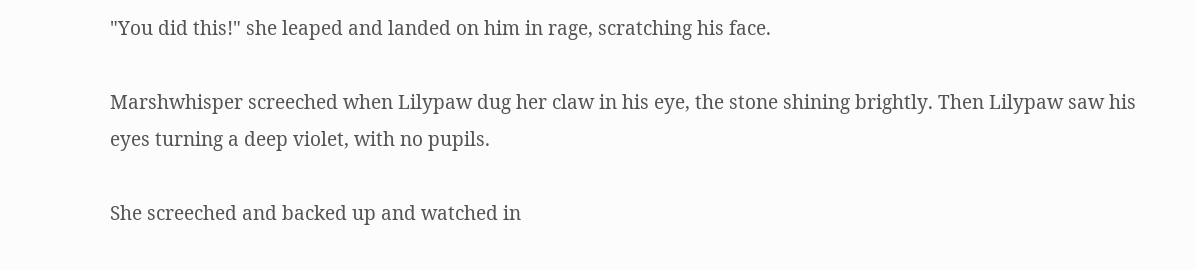"You did this!" she leaped and landed on him in rage, scratching his face.

Marshwhisper screeched when Lilypaw dug her claw in his eye, the stone shining brightly. Then Lilypaw saw his eyes turning a deep violet, with no pupils.

She screeched and backed up and watched in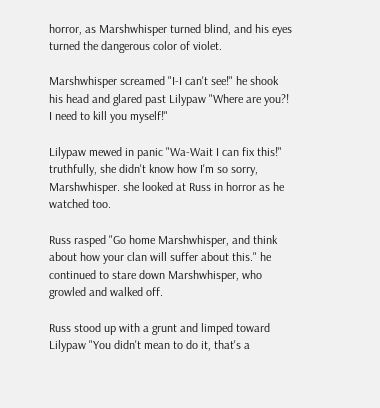horror, as Marshwhisper turned blind, and his eyes turned the dangerous color of violet.

Marshwhisper screamed "I-I can't see!" he shook his head and glared past Lilypaw "Where are you?! I need to kill you myself!"

Lilypaw mewed in panic "Wa-Wait I can fix this!" truthfully, she didn't know how I'm so sorry, Marshwhisper. she looked at Russ in horror as he watched too.

Russ rasped "Go home Marshwhisper, and think about how your clan will suffer about this." he continued to stare down Marshwhisper, who growled and walked off.

Russ stood up with a grunt and limped toward Lilypaw "You didn't mean to do it, that's a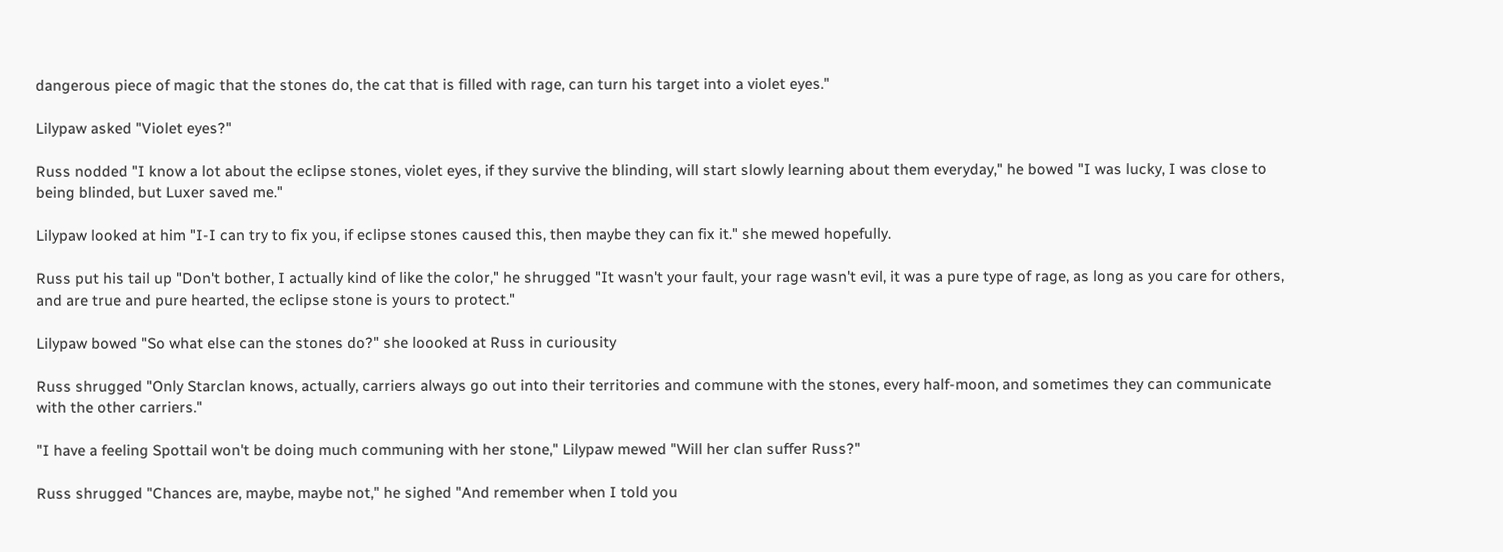dangerous piece of magic that the stones do, the cat that is filled with rage, can turn his target into a violet eyes."

Lilypaw asked "Violet eyes?"

Russ nodded "I know a lot about the eclipse stones, violet eyes, if they survive the blinding, will start slowly learning about them everyday," he bowed "I was lucky, I was close to being blinded, but Luxer saved me."

Lilypaw looked at him "I-I can try to fix you, if eclipse stones caused this, then maybe they can fix it." she mewed hopefully.

Russ put his tail up "Don't bother, I actually kind of like the color," he shrugged "It wasn't your fault, your rage wasn't evil, it was a pure type of rage, as long as you care for others, and are true and pure hearted, the eclipse stone is yours to protect."

Lilypaw bowed "So what else can the stones do?" she loooked at Russ in curiousity

Russ shrugged "Only Starclan knows, actually, carriers always go out into their territories and commune with the stones, every half-moon, and sometimes they can communicate with the other carriers."

"I have a feeling Spottail won't be doing much communing with her stone," Lilypaw mewed "Will her clan suffer Russ?"

Russ shrugged "Chances are, maybe, maybe not," he sighed "And remember when I told you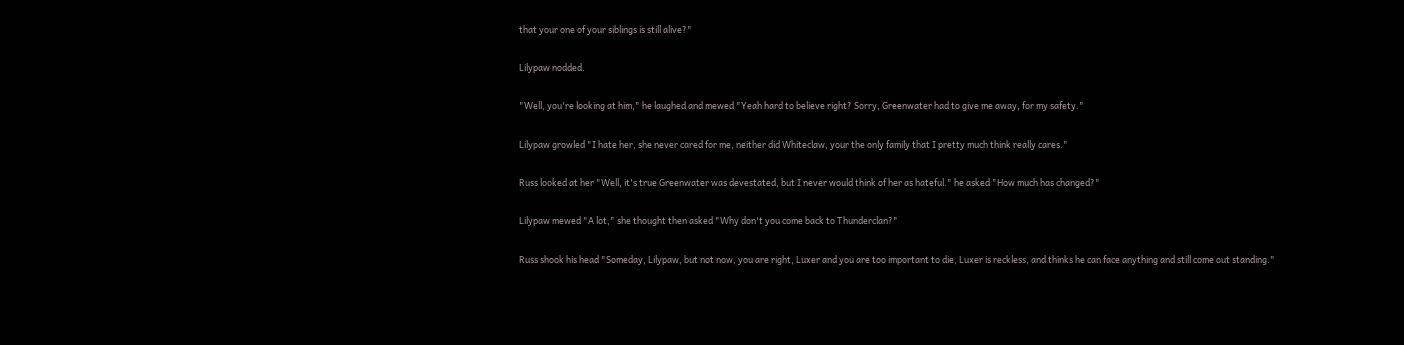that your one of your siblings is still alive?"

Lilypaw nodded.

"Well, you're looking at him," he laughed and mewed "Yeah hard to believe right? Sorry, Greenwater had to give me away, for my safety."

Lilypaw growled "I hate her, she never cared for me, neither did Whiteclaw, your the only family that I pretty much think really cares."

Russ looked at her "Well, it's true Greenwater was devestated, but I never would think of her as hateful." he asked "How much has changed?"

Lilypaw mewed "A lot," she thought then asked "Why don't you come back to Thunderclan?"

Russ shook his head "Someday, Lilypaw, but not now, you are right, Luxer and you are too important to die, Luxer is reckless, and thinks he can face anything and still come out standing."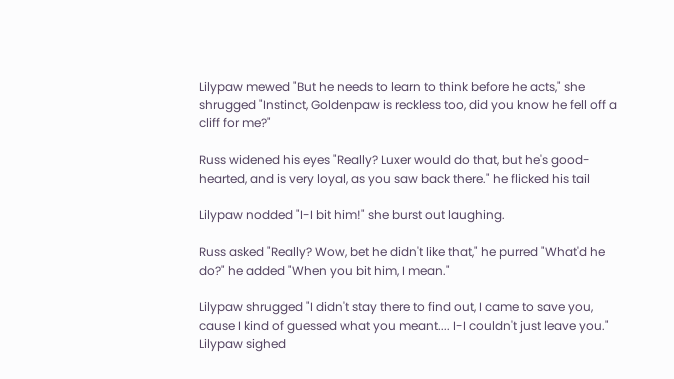Lilypaw mewed "But he needs to learn to think before he acts," she shrugged "Instinct, Goldenpaw is reckless too, did you know he fell off a cliff for me?"

Russ widened his eyes "Really? Luxer would do that, but he's good-hearted, and is very loyal, as you saw back there." he flicked his tail

Lilypaw nodded "I-I bit him!" she burst out laughing.

Russ asked "Really? Wow, bet he didn't like that," he purred "What'd he do?" he added "When you bit him, I mean."

Lilypaw shrugged "I didn't stay there to find out, I came to save you, cause I kind of guessed what you meant.... I-I couldn't just leave you." Lilypaw sighed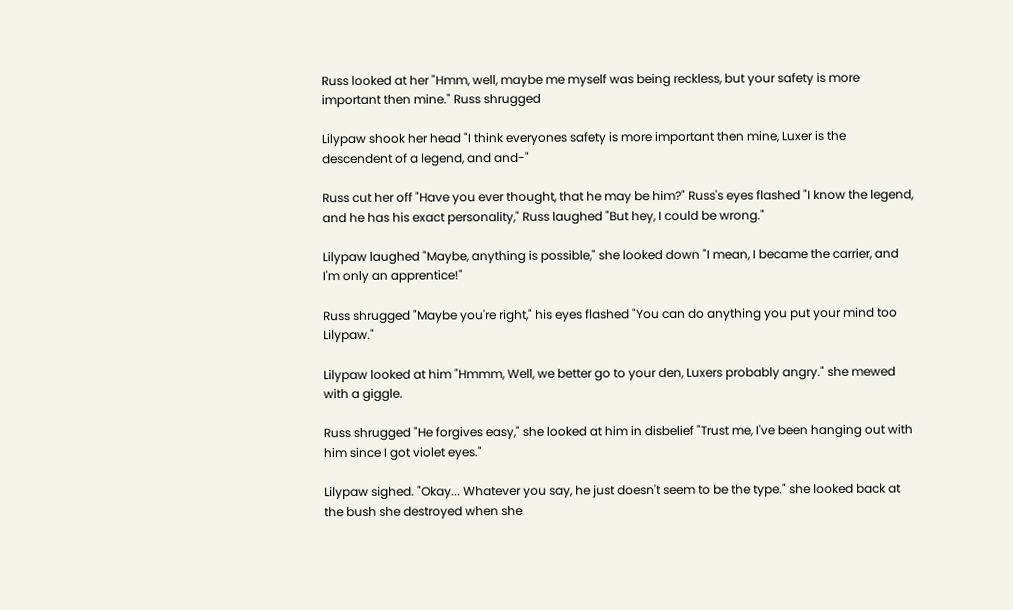Russ looked at her "Hmm, well, maybe me myself was being reckless, but your safety is more important then mine." Russ shrugged

Lilypaw shook her head "I think everyones safety is more important then mine, Luxer is the descendent of a legend, and and-"

Russ cut her off "Have you ever thought, that he may be him?" Russ's eyes flashed "I know the legend, and he has his exact personality," Russ laughed "But hey, I could be wrong."

Lilypaw laughed "Maybe, anything is possible," she looked down "I mean, I became the carrier, and I'm only an apprentice!"

Russ shrugged "Maybe you're right," his eyes flashed "You can do anything you put your mind too Lilypaw."

Lilypaw looked at him "Hmmm, Well, we better go to your den, Luxers probably angry." she mewed with a giggle.

Russ shrugged "He forgives easy," she looked at him in disbelief "Trust me, I've been hanging out with him since I got violet eyes."

Lilypaw sighed. "Okay... Whatever you say, he just doesn't seem to be the type." she looked back at the bush she destroyed when she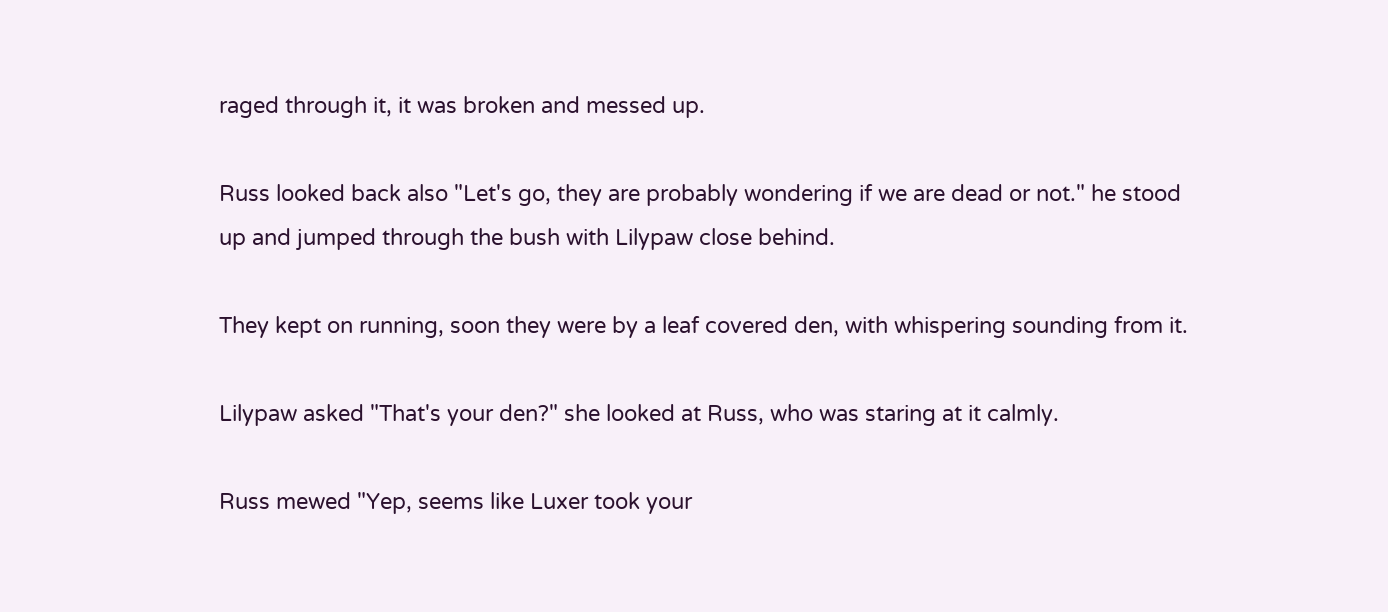raged through it, it was broken and messed up.

Russ looked back also "Let's go, they are probably wondering if we are dead or not." he stood up and jumped through the bush with Lilypaw close behind.

They kept on running, soon they were by a leaf covered den, with whispering sounding from it.

Lilypaw asked "That's your den?" she looked at Russ, who was staring at it calmly.

Russ mewed "Yep, seems like Luxer took your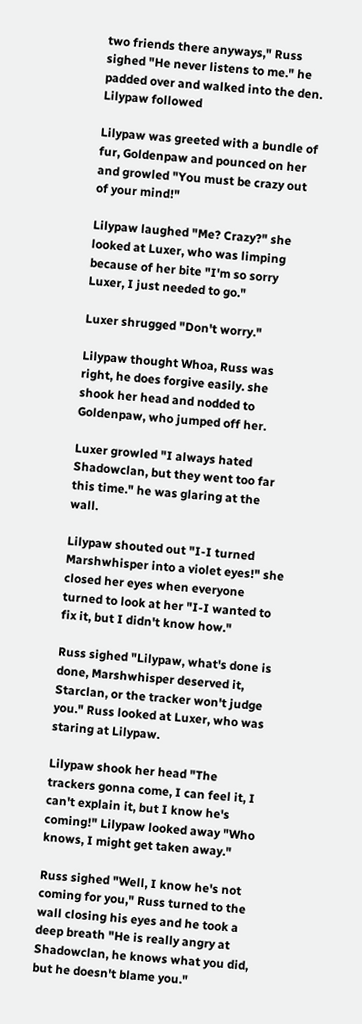two friends there anyways," Russ sighed "He never listens to me." he padded over and walked into the den. Lilypaw followed

Lilypaw was greeted with a bundle of fur, Goldenpaw and pounced on her and growled "You must be crazy out of your mind!"

Lilypaw laughed "Me? Crazy?" she looked at Luxer, who was limping because of her bite "I'm so sorry Luxer, I just needed to go."

Luxer shrugged "Don't worry."

Lilypaw thought Whoa, Russ was right, he does forgive easily. she shook her head and nodded to Goldenpaw, who jumped off her.

Luxer growled "I always hated Shadowclan, but they went too far this time." he was glaring at the wall.

Lilypaw shouted out "I-I turned Marshwhisper into a violet eyes!" she closed her eyes when everyone turned to look at her "I-I wanted to fix it, but I didn't know how."

Russ sighed "Lilypaw, what's done is done, Marshwhisper deserved it, Starclan, or the tracker won't judge you." Russ looked at Luxer, who was staring at Lilypaw.

Lilypaw shook her head "The trackers gonna come, I can feel it, I can't explain it, but I know he's coming!" Lilypaw looked away "Who knows, I might get taken away."

Russ sighed "Well, I know he's not coming for you," Russ turned to the wall closing his eyes and he took a deep breath "He is really angry at Shadowclan, he knows what you did, but he doesn't blame you."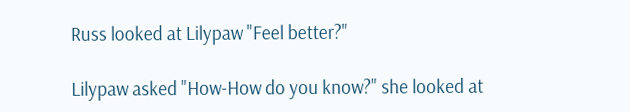Russ looked at Lilypaw "Feel better?"

Lilypaw asked "How-How do you know?" she looked at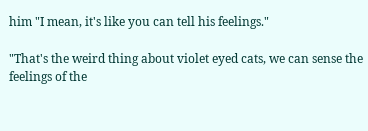him "I mean, it's like you can tell his feelings."

"That's the weird thing about violet eyed cats, we can sense the feelings of the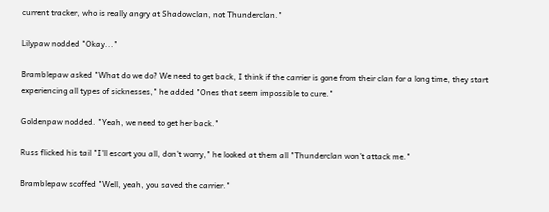current tracker, who is really angry at Shadowclan, not Thunderclan."

Lilypaw nodded "Okay..."

Bramblepaw asked "What do we do? We need to get back, I think if the carrier is gone from their clan for a long time, they start experiencing all types of sicknesses," he added "Ones that seem impossible to cure."

Goldenpaw nodded. "Yeah, we need to get her back."

Russ flicked his tail "I'll escort you all, don't worry," he looked at them all "Thunderclan won't attack me."

Bramblepaw scoffed "Well, yeah, you saved the carrier."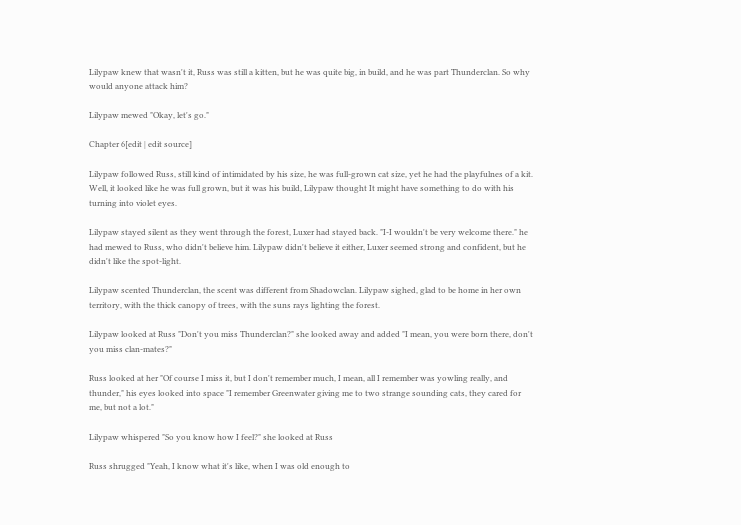Lilypaw knew that wasn't it, Russ was still a kitten, but he was quite big, in build, and he was part Thunderclan. So why would anyone attack him?

Lilypaw mewed "Okay, let's go."

Chapter 6[edit | edit source]

Lilypaw followed Russ, still kind of intimidated by his size, he was full-grown cat size, yet he had the playfulnes of a kit. Well, it looked like he was full grown, but it was his build, Lilypaw thought It might have something to do with his turning into violet eyes.

Lilypaw stayed silent as they went through the forest, Luxer had stayed back. "I-I wouldn't be very welcome there." he had mewed to Russ, who didn't believe him. Lilypaw didn't believe it either, Luxer seemed strong and confident, but he didn't like the spot-light.

Lilypaw scented Thunderclan, the scent was different from Shadowclan. Lilypaw sighed, glad to be home in her own territory, with the thick canopy of trees, with the suns rays lighting the forest.

Lilypaw looked at Russ "Don't you miss Thunderclan?" she looked away and added "I mean, you were born there, don't you miss clan-mates?"

Russ looked at her "Of course I miss it, but I don't remember much, I mean, all I remember was yowling really, and thunder," his eyes looked into space "I remember Greenwater giving me to two strange sounding cats, they cared for me, but not a lot."

Lilypaw whispered "So you know how I feel?" she looked at Russ

Russ shrugged "Yeah, I know what it's like, when I was old enough to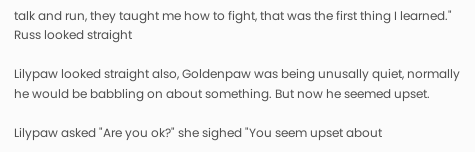talk and run, they taught me how to fight, that was the first thing I learned." Russ looked straight

Lilypaw looked straight also, Goldenpaw was being unusally quiet, normally he would be babbling on about something. But now he seemed upset.

Lilypaw asked "Are you ok?" she sighed "You seem upset about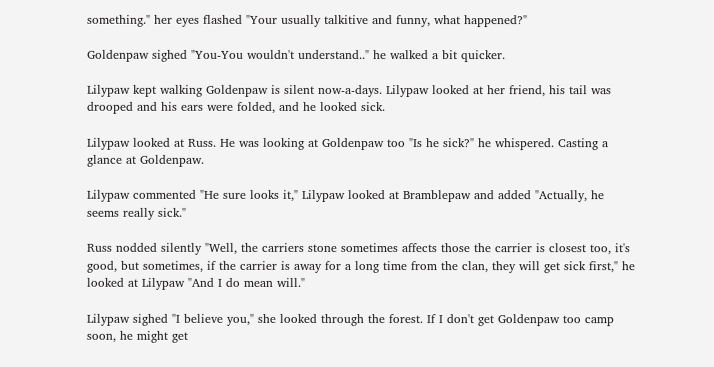something." her eyes flashed "Your usually talkitive and funny, what happened?"

Goldenpaw sighed "You-You wouldn't understand.." he walked a bit quicker.

Lilypaw kept walking Goldenpaw is silent now-a-days. Lilypaw looked at her friend, his tail was drooped and his ears were folded, and he looked sick.

Lilypaw looked at Russ. He was looking at Goldenpaw too "Is he sick?" he whispered. Casting a glance at Goldenpaw.

Lilypaw commented "He sure looks it," Lilypaw looked at Bramblepaw and added "Actually, he seems really sick."

Russ nodded silently "Well, the carriers stone sometimes affects those the carrier is closest too, it's good, but sometimes, if the carrier is away for a long time from the clan, they will get sick first," he looked at Lilypaw "And I do mean will."

Lilypaw sighed "I believe you," she looked through the forest. If I don't get Goldenpaw too camp soon, he might get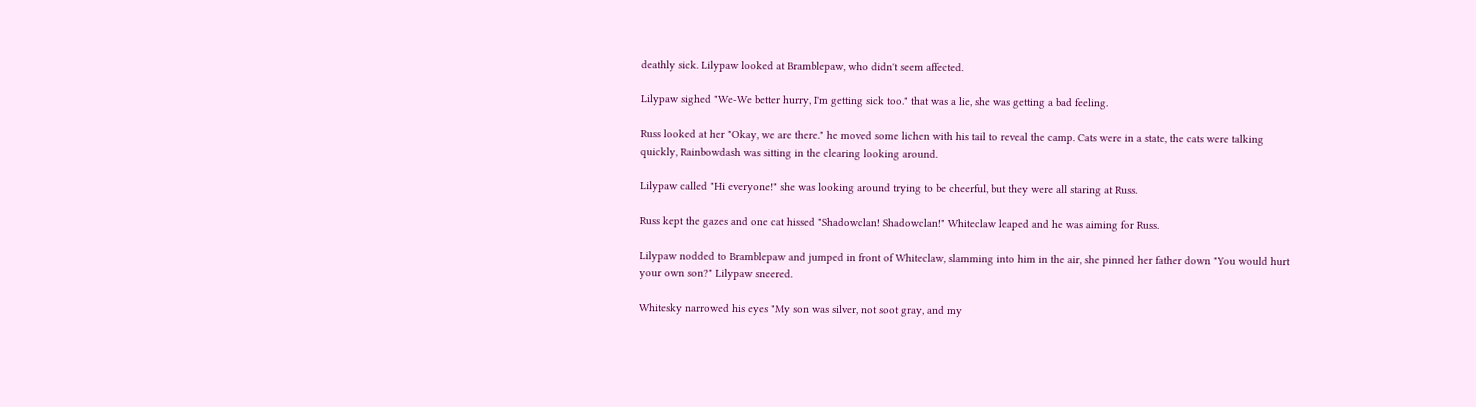deathly sick. Lilypaw looked at Bramblepaw, who didn't seem affected.

Lilypaw sighed "We-We better hurry, I'm getting sick too." that was a lie, she was getting a bad feeling.

Russ looked at her "Okay, we are there." he moved some lichen with his tail to reveal the camp. Cats were in a state, the cats were talking quickly, Rainbowdash was sitting in the clearing looking around.

Lilypaw called "Hi everyone!" she was looking around trying to be cheerful, but they were all staring at Russ.

Russ kept the gazes and one cat hissed "Shadowclan! Shadowclan!" Whiteclaw leaped and he was aiming for Russ.

Lilypaw nodded to Bramblepaw and jumped in front of Whiteclaw, slamming into him in the air, she pinned her father down "You would hurt your own son?" Lilypaw sneered.

Whitesky narrowed his eyes "My son was silver, not soot gray, and my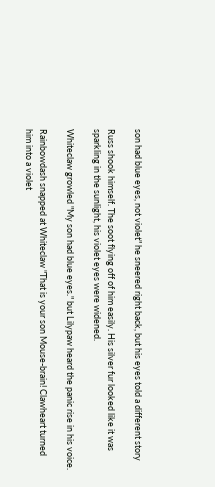son had blue eyes, not violet" he sneered right back, but his eyes told a different story

Russ shook himself. The soot flying off of him easily. His silver fur looked like it was sparkling in the sunlight, his violet eyes were widened.

Whiteclaw growled "My son had blue eyes." but Lilypaw heard the panic rise in his voice.

Rainbowdash snapped at Whiteclaw "That is your son Mouse-brain! Clawheart turned him into a violet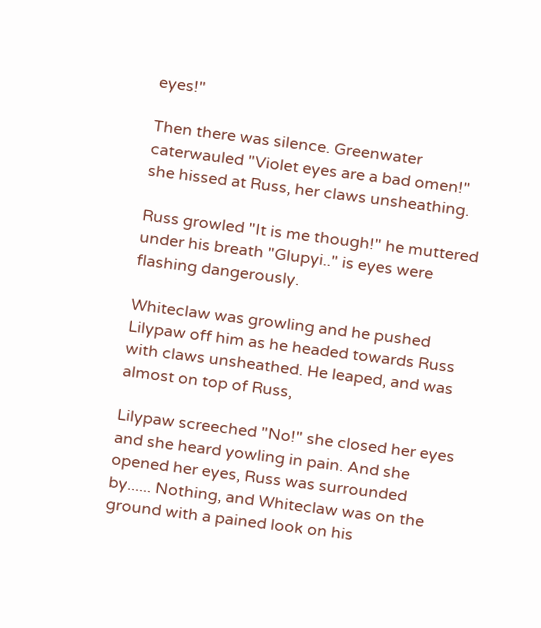eyes!"

Then there was silence. Greenwater caterwauled "Violet eyes are a bad omen!" she hissed at Russ, her claws unsheathing.

Russ growled "It is me though!" he muttered under his breath "Glupyi.." is eyes were flashing dangerously.

Whiteclaw was growling and he pushed Lilypaw off him as he headed towards Russ with claws unsheathed. He leaped, and was almost on top of Russ,

Lilypaw screeched "No!" she closed her eyes and she heard yowling in pain. And she opened her eyes, Russ was surrounded by...... Nothing, and Whiteclaw was on the ground with a pained look on his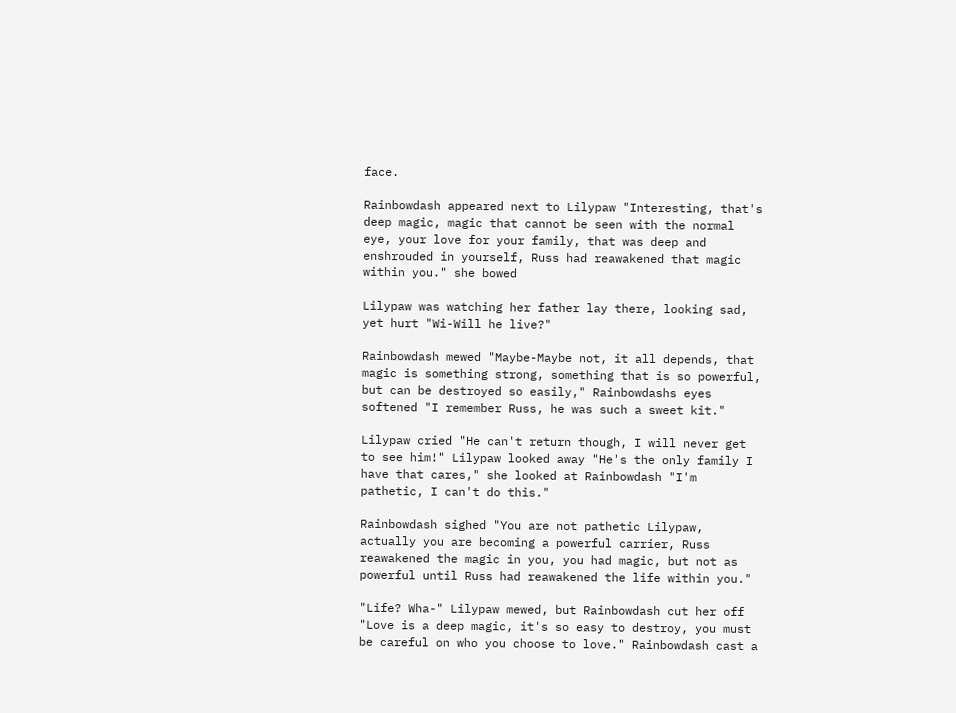face.

Rainbowdash appeared next to Lilypaw "Interesting, that's deep magic, magic that cannot be seen with the normal eye, your love for your family, that was deep and enshrouded in yourself, Russ had reawakened that magic within you." she bowed

Lilypaw was watching her father lay there, looking sad, yet hurt "Wi-Will he live?"

Rainbowdash mewed "Maybe-Maybe not, it all depends, that magic is something strong, something that is so powerful, but can be destroyed so easily," Rainbowdashs eyes softened "I remember Russ, he was such a sweet kit."

Lilypaw cried "He can't return though, I will never get to see him!" Lilypaw looked away "He's the only family I have that cares," she looked at Rainbowdash "I'm pathetic, I can't do this."

Rainbowdash sighed "You are not pathetic Lilypaw, actually you are becoming a powerful carrier, Russ reawakened the magic in you, you had magic, but not as powerful until Russ had reawakened the life within you."

"Life? Wha-" Lilypaw mewed, but Rainbowdash cut her off "Love is a deep magic, it's so easy to destroy, you must be careful on who you choose to love." Rainbowdash cast a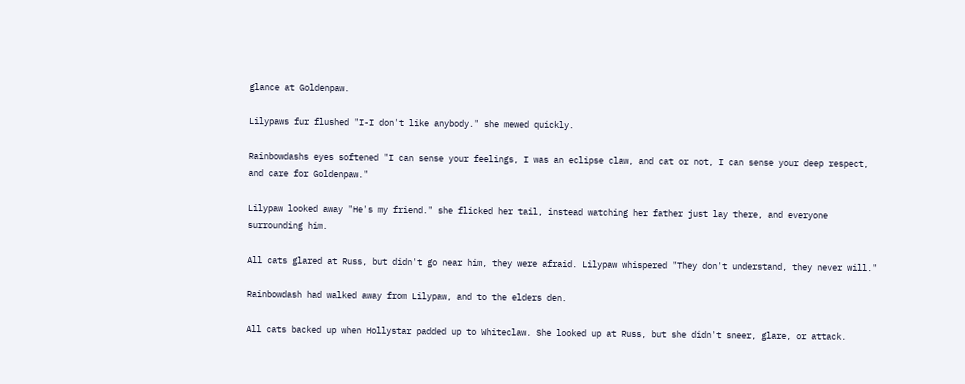glance at Goldenpaw.

Lilypaws fur flushed "I-I don't like anybody." she mewed quickly.

Rainbowdashs eyes softened "I can sense your feelings, I was an eclipse claw, and cat or not, I can sense your deep respect, and care for Goldenpaw."

Lilypaw looked away "He's my friend." she flicked her tail, instead watching her father just lay there, and everyone surrounding him.

All cats glared at Russ, but didn't go near him, they were afraid. Lilypaw whispered "They don't understand, they never will."

Rainbowdash had walked away from Lilypaw, and to the elders den.

All cats backed up when Hollystar padded up to Whiteclaw. She looked up at Russ, but she didn't sneer, glare, or attack.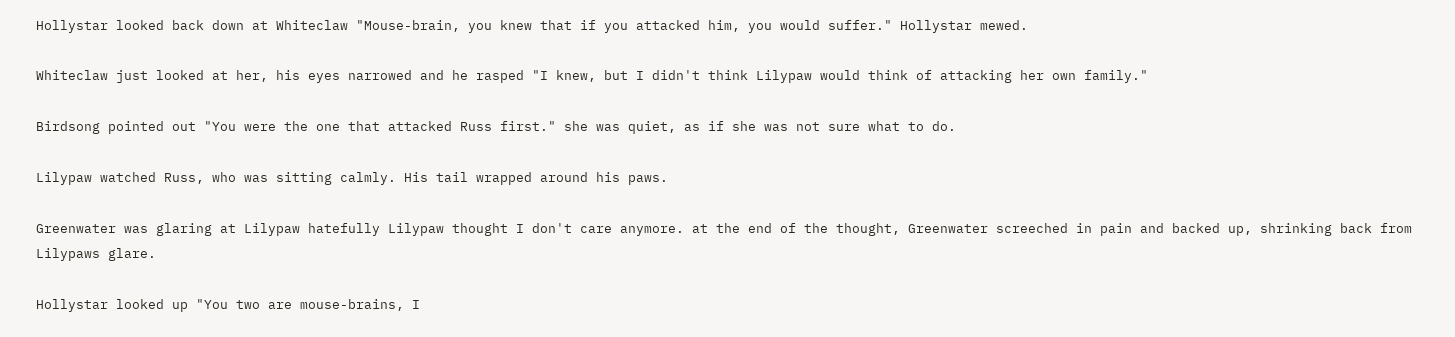Hollystar looked back down at Whiteclaw "Mouse-brain, you knew that if you attacked him, you would suffer." Hollystar mewed.

Whiteclaw just looked at her, his eyes narrowed and he rasped "I knew, but I didn't think Lilypaw would think of attacking her own family."

Birdsong pointed out "You were the one that attacked Russ first." she was quiet, as if she was not sure what to do.

Lilypaw watched Russ, who was sitting calmly. His tail wrapped around his paws.

Greenwater was glaring at Lilypaw hatefully Lilypaw thought I don't care anymore. at the end of the thought, Greenwater screeched in pain and backed up, shrinking back from Lilypaws glare.

Hollystar looked up "You two are mouse-brains, I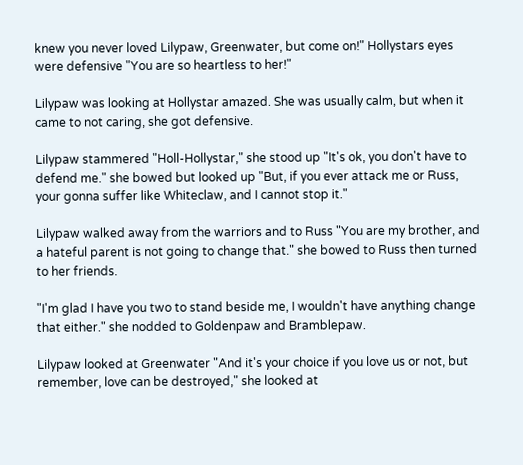knew you never loved Lilypaw, Greenwater, but come on!" Hollystars eyes were defensive "You are so heartless to her!"

Lilypaw was looking at Hollystar amazed. She was usually calm, but when it came to not caring, she got defensive.

Lilypaw stammered "Holl-Hollystar," she stood up "It's ok, you don't have to defend me." she bowed but looked up "But, if you ever attack me or Russ, your gonna suffer like Whiteclaw, and I cannot stop it."

Lilypaw walked away from the warriors and to Russ "You are my brother, and a hateful parent is not going to change that." she bowed to Russ then turned to her friends.

"I'm glad I have you two to stand beside me, I wouldn't have anything change that either." she nodded to Goldenpaw and Bramblepaw.

Lilypaw looked at Greenwater "And it's your choice if you love us or not, but remember, love can be destroyed," she looked at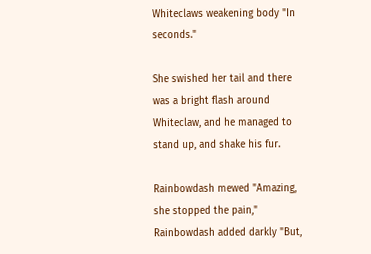Whiteclaws weakening body "In seconds."

She swished her tail and there was a bright flash around Whiteclaw, and he managed to stand up, and shake his fur.

Rainbowdash mewed "Amazing, she stopped the pain," Rainbowdash added darkly "But,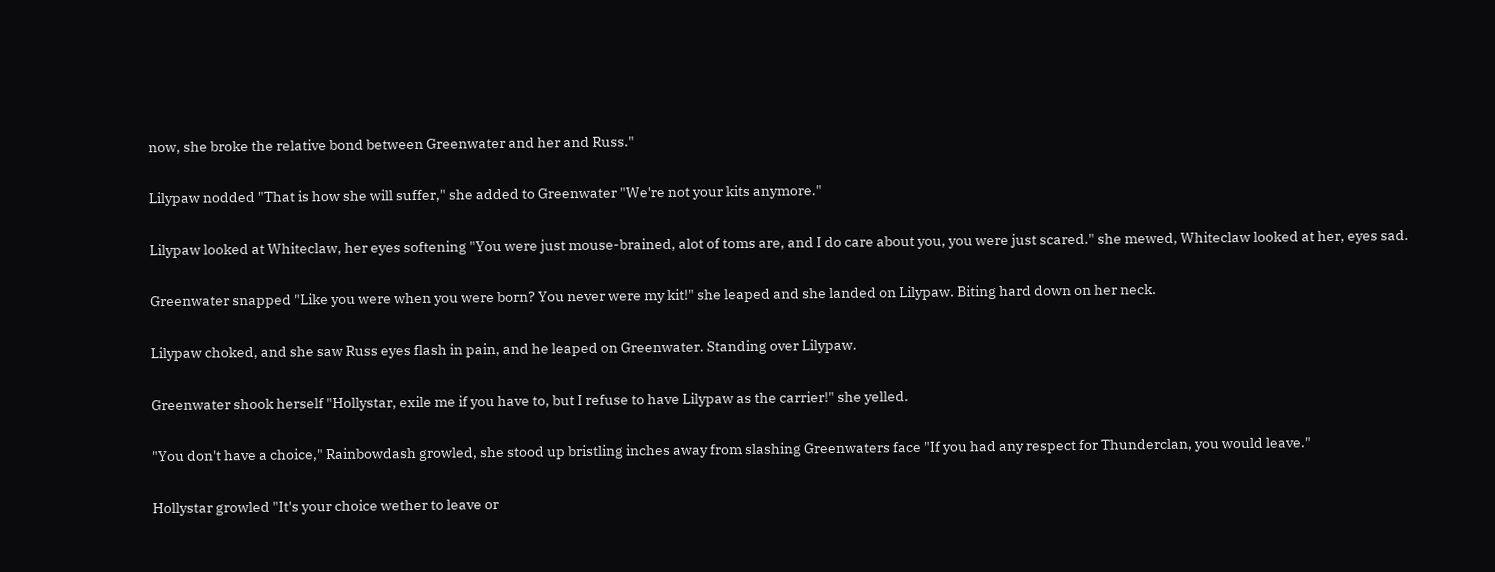now, she broke the relative bond between Greenwater and her and Russ."

Lilypaw nodded "That is how she will suffer," she added to Greenwater "We're not your kits anymore."

Lilypaw looked at Whiteclaw, her eyes softening "You were just mouse-brained, alot of toms are, and I do care about you, you were just scared." she mewed, Whiteclaw looked at her, eyes sad.

Greenwater snapped "Like you were when you were born? You never were my kit!" she leaped and she landed on Lilypaw. Biting hard down on her neck.

Lilypaw choked, and she saw Russ eyes flash in pain, and he leaped on Greenwater. Standing over Lilypaw.

Greenwater shook herself "Hollystar, exile me if you have to, but I refuse to have Lilypaw as the carrier!" she yelled.

"You don't have a choice," Rainbowdash growled, she stood up bristling inches away from slashing Greenwaters face "If you had any respect for Thunderclan, you would leave."

Hollystar growled "It's your choice wether to leave or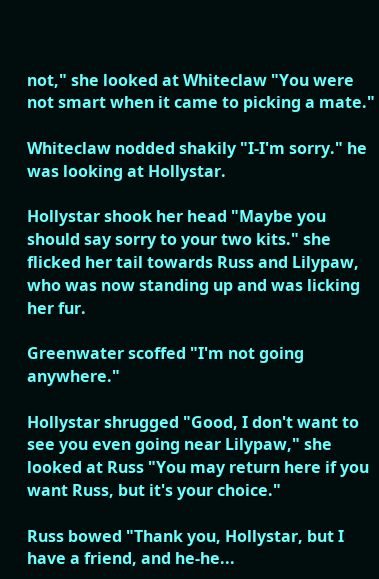not," she looked at Whiteclaw "You were not smart when it came to picking a mate."

Whiteclaw nodded shakily "I-I'm sorry." he was looking at Hollystar.

Hollystar shook her head "Maybe you should say sorry to your two kits." she flicked her tail towards Russ and Lilypaw, who was now standing up and was licking her fur.

Greenwater scoffed "I'm not going anywhere."

Hollystar shrugged "Good, I don't want to see you even going near Lilypaw," she looked at Russ "You may return here if you want Russ, but it's your choice."

Russ bowed "Thank you, Hollystar, but I have a friend, and he-he...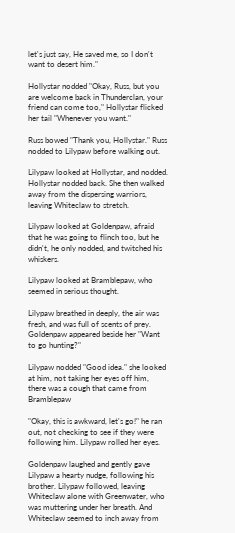let's just say, He saved me, so I don't want to desert him."

Hollystar nodded "Okay, Russ, but you are welcome back in Thunderclan, your friend can come too," Hollystar flicked her tail "Whenever you want."

Russ bowed "Thank you, Hollystar." Russ nodded to Lilypaw before walking out.

Lilypaw looked at Hollystar, and nodded. Hollystar nodded back. She then walked away from the dispersing warriors, leaving Whiteclaw to stretch.

Lilypaw looked at Goldenpaw, afraid that he was going to flinch too, but he didn't, he only nodded, and twitched his whiskers.

Lilypaw looked at Bramblepaw, who seemed in serious thought.

Lilypaw breathed in deeply, the air was fresh, and was full of scents of prey. Goldenpaw appeared beside her "Want to go hunting?"

Lilypaw nodded "Good idea." she looked at him, not taking her eyes off him, there was a cough that came from Bramblepaw

"Okay, this is awkward, let's go!" he ran out, not checking to see if they were following him. Lilypaw rolled her eyes.

Goldenpaw laughed and gently gave Lilypaw a hearty nudge, following his brother. Lilypaw followed, leaving Whiteclaw alone with Greenwater, who was muttering under her breath. And Whiteclaw seemed to inch away from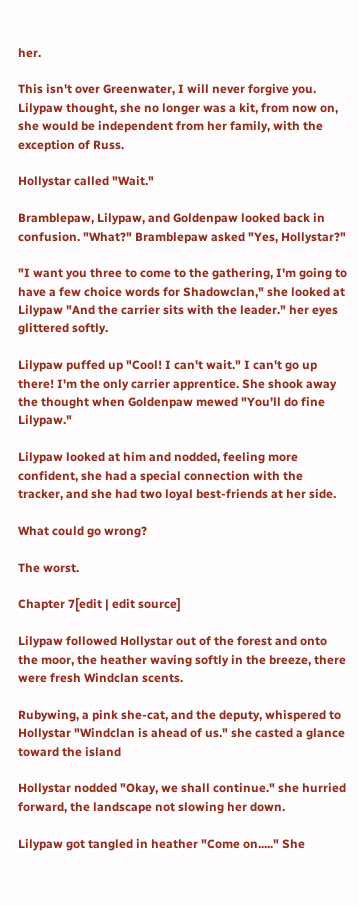her.

This isn't over Greenwater, I will never forgive you. Lilypaw thought, she no longer was a kit, from now on, she would be independent from her family, with the exception of Russ.

Hollystar called "Wait."

Bramblepaw, Lilypaw, and Goldenpaw looked back in confusion. "What?" Bramblepaw asked "Yes, Hollystar?"

"I want you three to come to the gathering, I'm going to have a few choice words for Shadowclan," she looked at Lilypaw "And the carrier sits with the leader." her eyes glittered softly.

Lilypaw puffed up "Cool! I can't wait." I can't go up there! I'm the only carrier apprentice. She shook away the thought when Goldenpaw mewed "You'll do fine Lilypaw."

Lilypaw looked at him and nodded, feeling more confident, she had a special connection with the tracker, and she had two loyal best-friends at her side.

What could go wrong?

The worst.

Chapter 7[edit | edit source]

Lilypaw followed Hollystar out of the forest and onto the moor, the heather waving softly in the breeze, there were fresh Windclan scents.

Rubywing, a pink she-cat, and the deputy, whispered to Hollystar "Windclan is ahead of us." she casted a glance toward the island

Hollystar nodded "Okay, we shall continue." she hurried forward, the landscape not slowing her down.

Lilypaw got tangled in heather "Come on....." She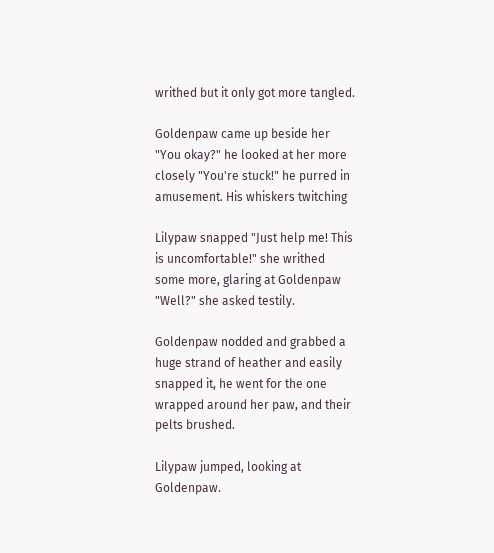writhed but it only got more tangled.

Goldenpaw came up beside her "You okay?" he looked at her more closely "You're stuck!" he purred in amusement. His whiskers twitching

Lilypaw snapped "Just help me! This is uncomfortable!" she writhed some more, glaring at Goldenpaw "Well?" she asked testily.

Goldenpaw nodded and grabbed a huge strand of heather and easily snapped it, he went for the one wrapped around her paw, and their pelts brushed.

Lilypaw jumped, looking at Goldenpaw.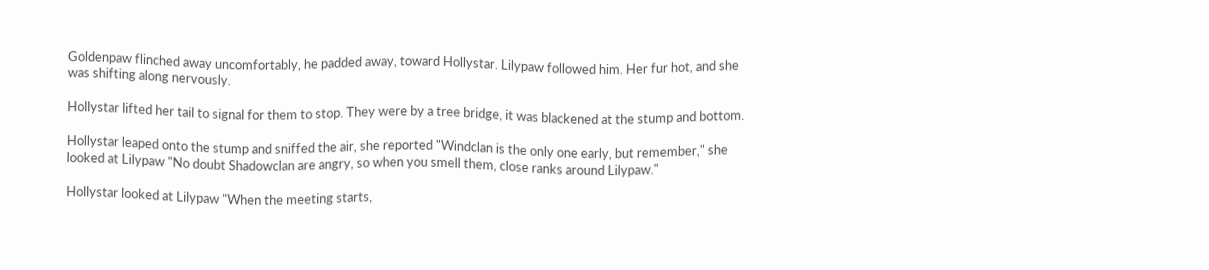Goldenpaw flinched away uncomfortably, he padded away, toward Hollystar. Lilypaw followed him. Her fur hot, and she was shifting along nervously.

Hollystar lifted her tail to signal for them to stop. They were by a tree bridge, it was blackened at the stump and bottom.

Hollystar leaped onto the stump and sniffed the air, she reported "Windclan is the only one early, but remember," she looked at Lilypaw "No doubt Shadowclan are angry, so when you smell them, close ranks around Lilypaw."

Hollystar looked at Lilypaw "When the meeting starts,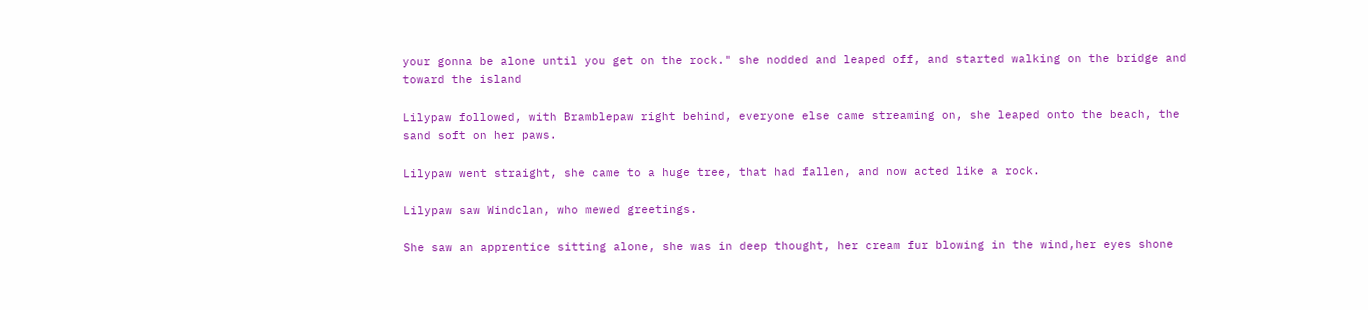your gonna be alone until you get on the rock." she nodded and leaped off, and started walking on the bridge and toward the island

Lilypaw followed, with Bramblepaw right behind, everyone else came streaming on, she leaped onto the beach, the sand soft on her paws.

Lilypaw went straight, she came to a huge tree, that had fallen, and now acted like a rock.

Lilypaw saw Windclan, who mewed greetings.

She saw an apprentice sitting alone, she was in deep thought, her cream fur blowing in the wind,her eyes shone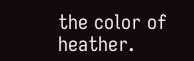the color of heather.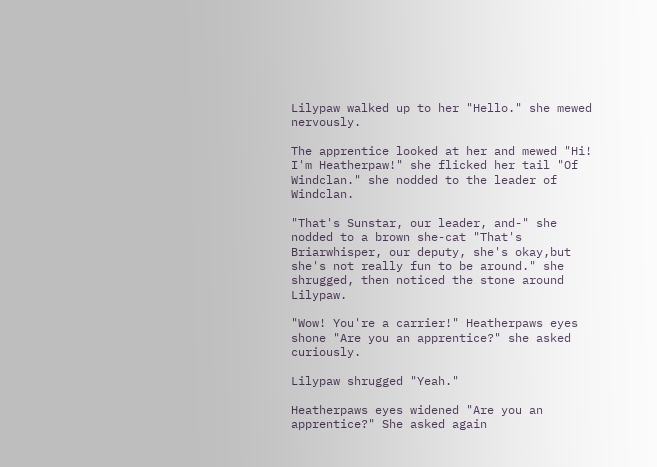Lilypaw walked up to her "Hello." she mewed nervously.

The apprentice looked at her and mewed "Hi! I'm Heatherpaw!" she flicked her tail "Of Windclan." she nodded to the leader of Windclan.

"That's Sunstar, our leader, and-" she nodded to a brown she-cat "That's Briarwhisper, our deputy, she's okay,but she's not really fun to be around." she shrugged, then noticed the stone around Lilypaw.

"Wow! You're a carrier!" Heatherpaws eyes shone "Are you an apprentice?" she asked curiously.

Lilypaw shrugged "Yeah."

Heatherpaws eyes widened "Are you an apprentice?" She asked again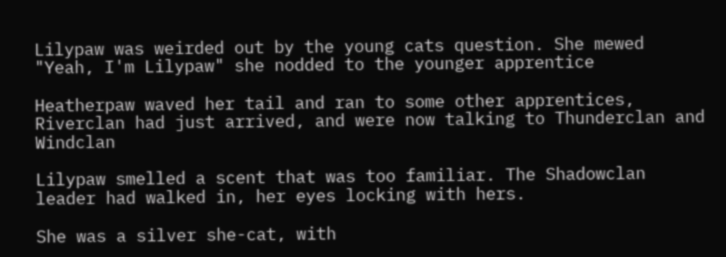Lilypaw was weirded out by the young cats question. She mewed "Yeah, I'm Lilypaw" she nodded to the younger apprentice

Heatherpaw waved her tail and ran to some other apprentices, Riverclan had just arrived, and were now talking to Thunderclan and Windclan

Lilypaw smelled a scent that was too familiar. The Shadowclan leader had walked in, her eyes locking with hers.

She was a silver she-cat, with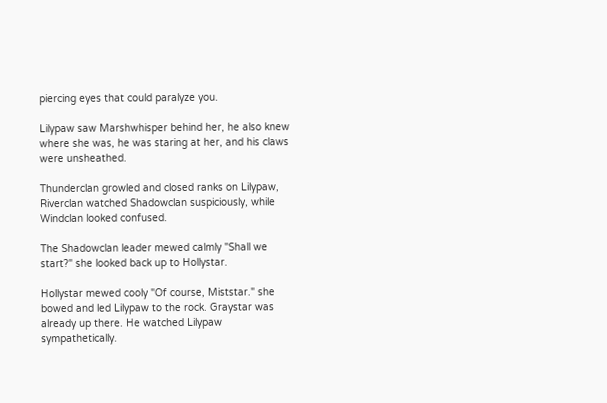piercing eyes that could paralyze you.

Lilypaw saw Marshwhisper behind her, he also knew where she was, he was staring at her, and his claws were unsheathed.

Thunderclan growled and closed ranks on Lilypaw, Riverclan watched Shadowclan suspiciously, while Windclan looked confused.

The Shadowclan leader mewed calmly "Shall we start?" she looked back up to Hollystar.

Hollystar mewed cooly "Of course, Miststar." she bowed and led Lilypaw to the rock. Graystar was already up there. He watched Lilypaw sympathetically.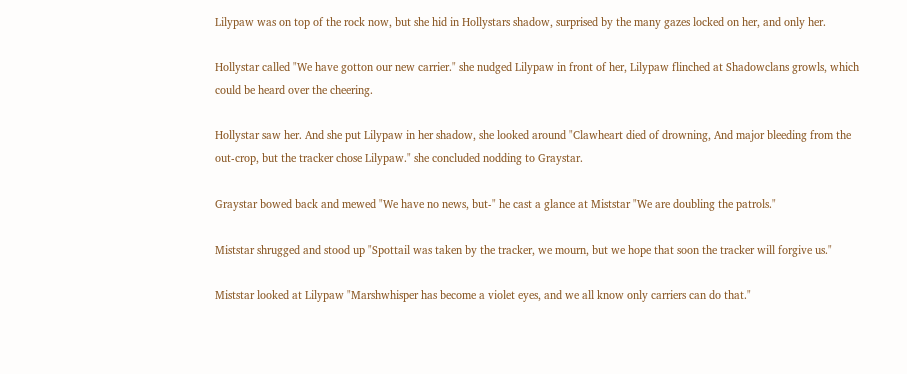Lilypaw was on top of the rock now, but she hid in Hollystars shadow, surprised by the many gazes locked on her, and only her.

Hollystar called "We have gotton our new carrier." she nudged Lilypaw in front of her, Lilypaw flinched at Shadowclans growls, which could be heard over the cheering.

Hollystar saw her. And she put Lilypaw in her shadow, she looked around "Clawheart died of drowning, And major bleeding from the out-crop, but the tracker chose Lilypaw." she concluded nodding to Graystar.

Graystar bowed back and mewed "We have no news, but-" he cast a glance at Miststar "We are doubling the patrols."

Miststar shrugged and stood up "Spottail was taken by the tracker, we mourn, but we hope that soon the tracker will forgive us."

Miststar looked at Lilypaw "Marshwhisper has become a violet eyes, and we all know only carriers can do that."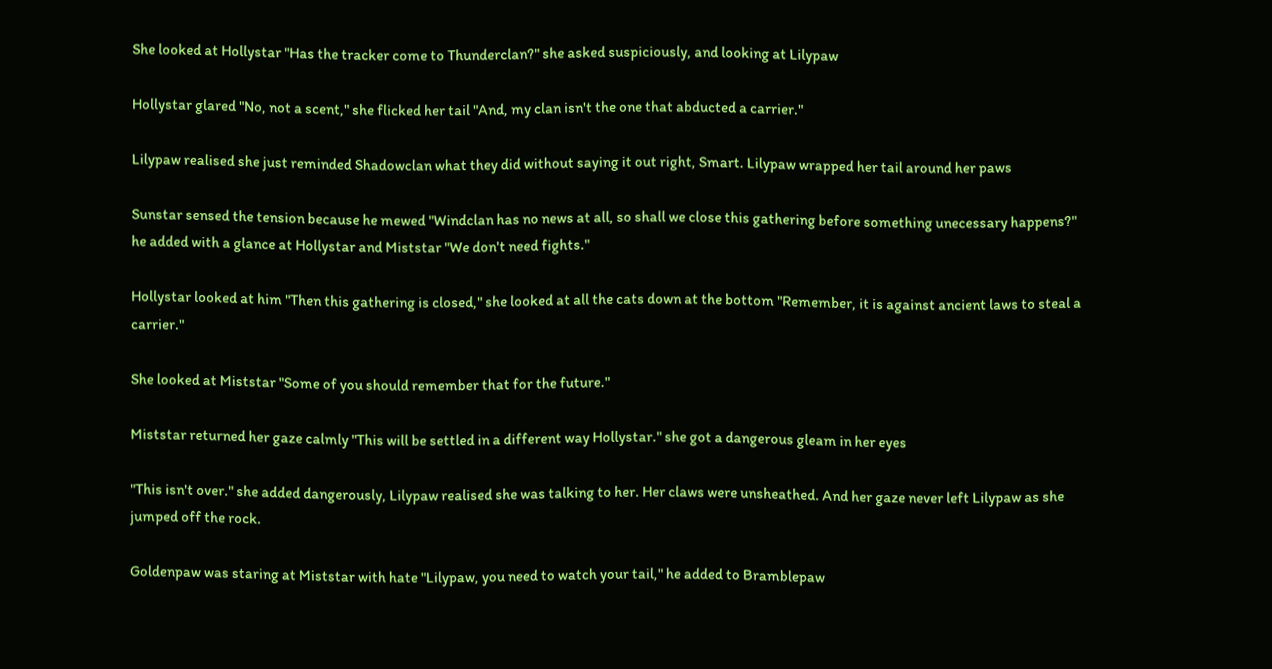She looked at Hollystar "Has the tracker come to Thunderclan?" she asked suspiciously, and looking at Lilypaw

Hollystar glared "No, not a scent," she flicked her tail "And, my clan isn't the one that abducted a carrier."

Lilypaw realised she just reminded Shadowclan what they did without saying it out right, Smart. Lilypaw wrapped her tail around her paws

Sunstar sensed the tension because he mewed "Windclan has no news at all, so shall we close this gathering before something unecessary happens?" he added with a glance at Hollystar and Miststar "We don't need fights."

Hollystar looked at him "Then this gathering is closed," she looked at all the cats down at the bottom "Remember, it is against ancient laws to steal a carrier."

She looked at Miststar "Some of you should remember that for the future."

Miststar returned her gaze calmly "This will be settled in a different way Hollystar." she got a dangerous gleam in her eyes

"This isn't over." she added dangerously, Lilypaw realised she was talking to her. Her claws were unsheathed. And her gaze never left Lilypaw as she jumped off the rock.

Goldenpaw was staring at Miststar with hate "Lilypaw, you need to watch your tail," he added to Bramblepaw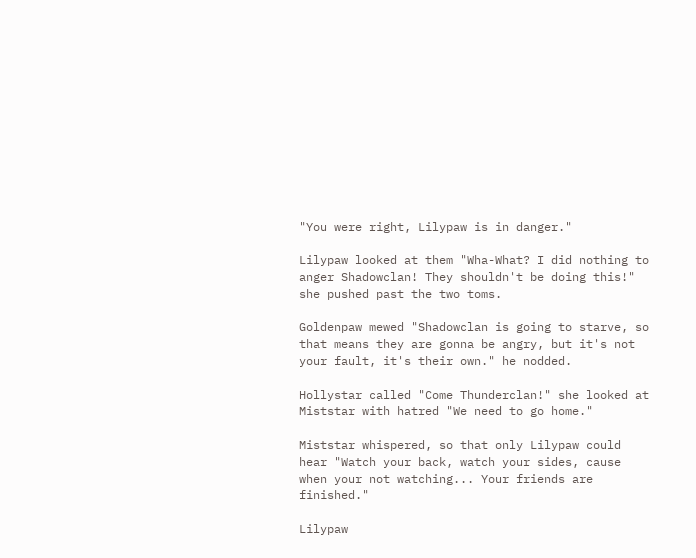"You were right, Lilypaw is in danger."

Lilypaw looked at them "Wha-What? I did nothing to anger Shadowclan! They shouldn't be doing this!" she pushed past the two toms.

Goldenpaw mewed "Shadowclan is going to starve, so that means they are gonna be angry, but it's not your fault, it's their own." he nodded.

Hollystar called "Come Thunderclan!" she looked at Miststar with hatred "We need to go home."

Miststar whispered, so that only Lilypaw could hear "Watch your back, watch your sides, cause when your not watching... Your friends are finished."

Lilypaw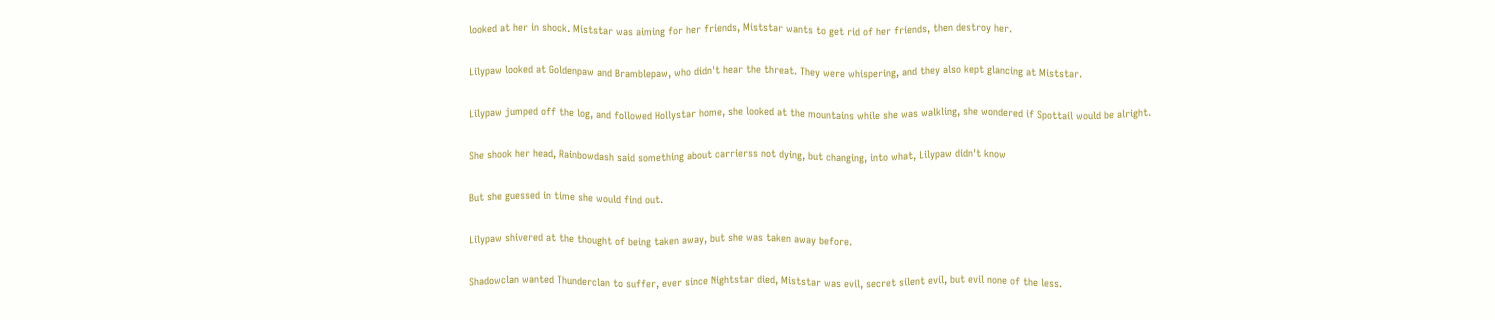looked at her in shock. Miststar was aiming for her friends, Miststar wants to get rid of her friends, then destroy her.

Lilypaw looked at Goldenpaw and Bramblepaw, who didn't hear the threat. They were whispering, and they also kept glancing at Miststar.

Lilypaw jumped off the log, and followed Hollystar home, she looked at the mountains while she was walkling, she wondered if Spottail would be alright.

She shook her head, Rainbowdash said something about carrierss not dying, but changing, into what, Lilypaw didn't know

But she guessed in time she would find out.

Lilypaw shivered at the thought of being taken away, but she was taken away before.

Shadowclan wanted Thunderclan to suffer, ever since Nightstar died, Miststar was evil, secret silent evil, but evil none of the less.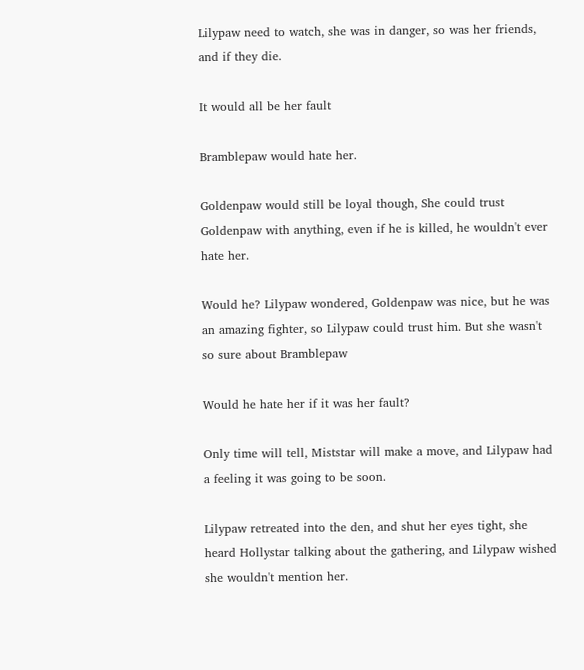Lilypaw need to watch, she was in danger, so was her friends, and if they die.

It would all be her fault

Bramblepaw would hate her.

Goldenpaw would still be loyal though, She could trust Goldenpaw with anything, even if he is killed, he wouldn't ever hate her.

Would he? Lilypaw wondered, Goldenpaw was nice, but he was an amazing fighter, so Lilypaw could trust him. But she wasn't so sure about Bramblepaw

Would he hate her if it was her fault?

Only time will tell, Miststar will make a move, and Lilypaw had a feeling it was going to be soon.

Lilypaw retreated into the den, and shut her eyes tight, she heard Hollystar talking about the gathering, and Lilypaw wished she wouldn't mention her.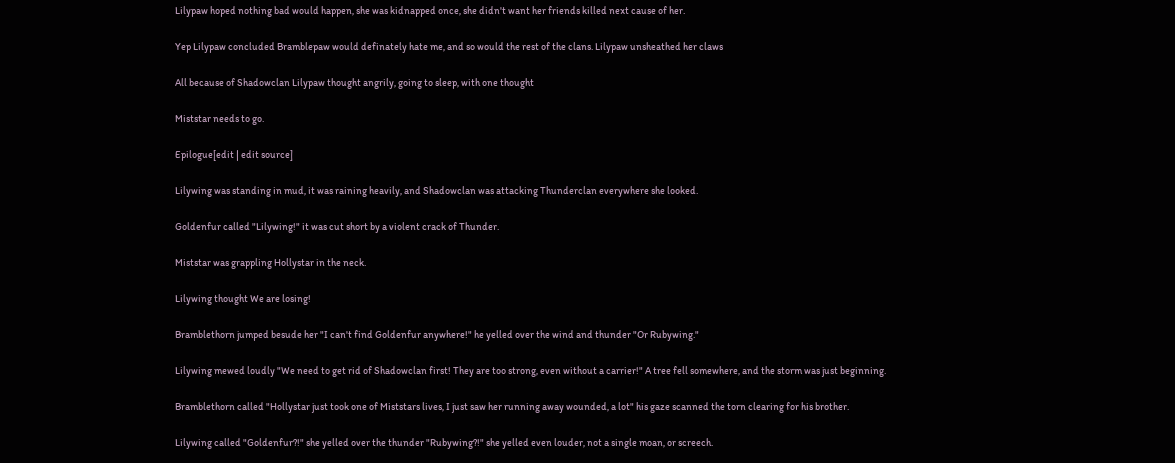Lilypaw hoped nothing bad would happen, she was kidnapped once, she didn't want her friends killed next cause of her.

Yep Lilypaw concluded Bramblepaw would definately hate me, and so would the rest of the clans. Lilypaw unsheathed her claws

All because of Shadowclan Lilypaw thought angrily, going to sleep, with one thought

Miststar needs to go.

Epilogue[edit | edit source]

Lilywing was standing in mud, it was raining heavily, and Shadowclan was attacking Thunderclan everywhere she looked.

Goldenfur called "Lilywing!" it was cut short by a violent crack of Thunder.

Miststar was grappling Hollystar in the neck.

Lilywing thought We are losing!

Bramblethorn jumped besude her "I can't find Goldenfur anywhere!" he yelled over the wind and thunder "Or Rubywing."

Lilywing mewed loudly "We need to get rid of Shadowclan first! They are too strong, even without a carrier!" A tree fell somewhere, and the storm was just beginning.

Bramblethorn called "Hollystar just took one of Miststars lives, I just saw her running away wounded, a lot" his gaze scanned the torn clearing for his brother.

Lilywing called "Goldenfur?!" she yelled over the thunder "Rubywing?!" she yelled even louder, not a single moan, or screech.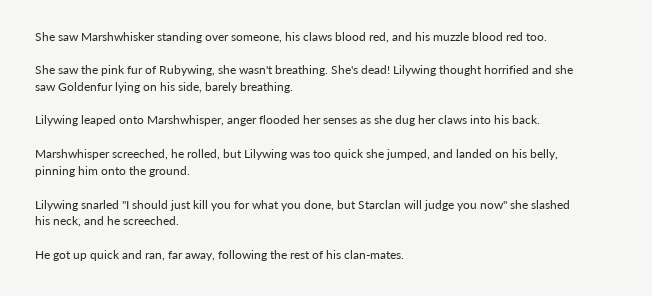She saw Marshwhisker standing over someone, his claws blood red, and his muzzle blood red too.

She saw the pink fur of Rubywing, she wasn't breathing. She's dead! Lilywing thought horrified and she saw Goldenfur lying on his side, barely breathing.

Lilywing leaped onto Marshwhisper, anger flooded her senses as she dug her claws into his back.

Marshwhisper screeched, he rolled, but Lilywing was too quick she jumped, and landed on his belly, pinning him onto the ground.

Lilywing snarled "I should just kill you for what you done, but Starclan will judge you now" she slashed his neck, and he screeched.

He got up quick and ran, far away, following the rest of his clan-mates.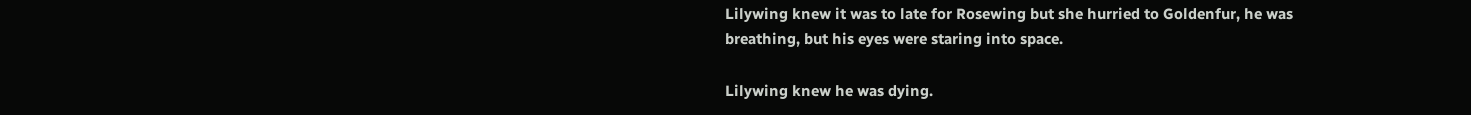Lilywing knew it was to late for Rosewing but she hurried to Goldenfur, he was breathing, but his eyes were staring into space.

Lilywing knew he was dying.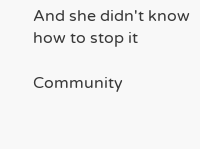And she didn't know how to stop it

Community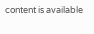content is available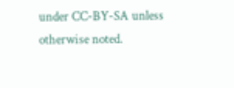under CC-BY-SA unless otherwise noted.